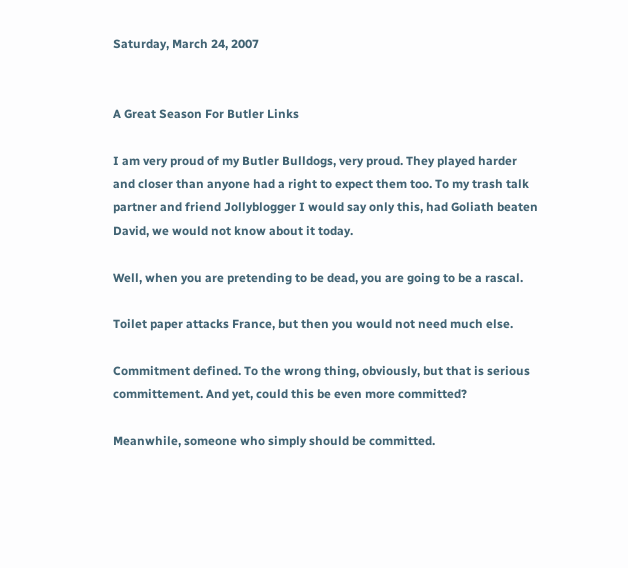Saturday, March 24, 2007


A Great Season For Butler Links

I am very proud of my Butler Bulldogs, very proud. They played harder and closer than anyone had a right to expect them too. To my trash talk partner and friend Jollyblogger I would say only this, had Goliath beaten David, we would not know about it today.

Well, when you are pretending to be dead, you are going to be a rascal.

Toilet paper attacks France, but then you would not need much else.

Commitment defined. To the wrong thing, obviously, but that is serious committement. And yet, could this be even more committed?

Meanwhile, someone who simply should be committed.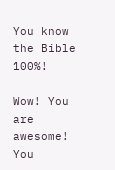You know the Bible 100%!

Wow! You are awesome! You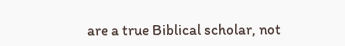are a true Biblical scholar, not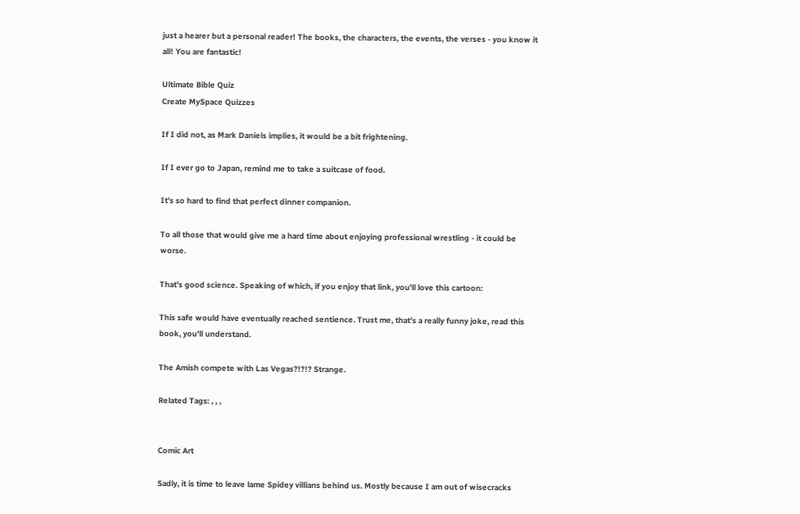just a hearer but a personal reader! The books, the characters, the events, the verses - you know it all! You are fantastic!

Ultimate Bible Quiz
Create MySpace Quizzes

If I did not, as Mark Daniels implies, it would be a bit frightening.

If I ever go to Japan, remind me to take a suitcase of food.

It's so hard to find that perfect dinner companion.

To all those that would give me a hard time about enjoying professional wrestling - it could be worse.

That's good science. Speaking of which, if you enjoy that link, you'll love this cartoon:

This safe would have eventually reached sentience. Trust me, that's a really funny joke, read this book, you'll understand.

The Amish compete with Las Vegas?!?!? Strange.

Related Tags: , , ,


Comic Art

Sadly, it is time to leave lame Spidey villians behind us. Mostly because I am out of wisecracks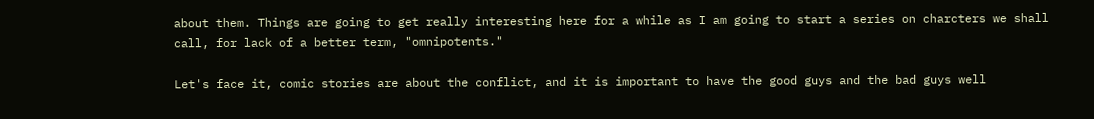about them. Things are going to get really interesting here for a while as I am going to start a series on charcters we shall call, for lack of a better term, "omnipotents."

Let's face it, comic stories are about the conflict, and it is important to have the good guys and the bad guys well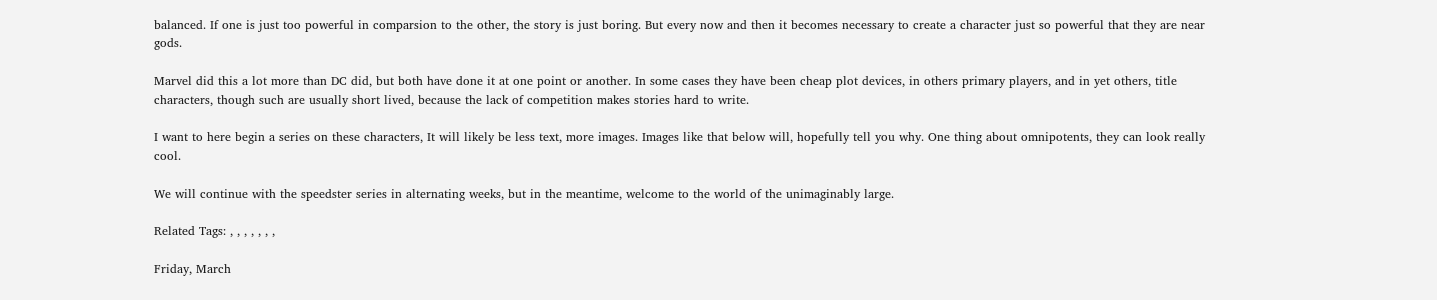balanced. If one is just too powerful in comparsion to the other, the story is just boring. But every now and then it becomes necessary to create a character just so powerful that they are near gods.

Marvel did this a lot more than DC did, but both have done it at one point or another. In some cases they have been cheap plot devices, in others primary players, and in yet others, title characters, though such are usually short lived, because the lack of competition makes stories hard to write.

I want to here begin a series on these characters, It will likely be less text, more images. Images like that below will, hopefully tell you why. One thing about omnipotents, they can look really cool.

We will continue with the speedster series in alternating weeks, but in the meantime, welcome to the world of the unimaginably large.

Related Tags: , , , , , , ,

Friday, March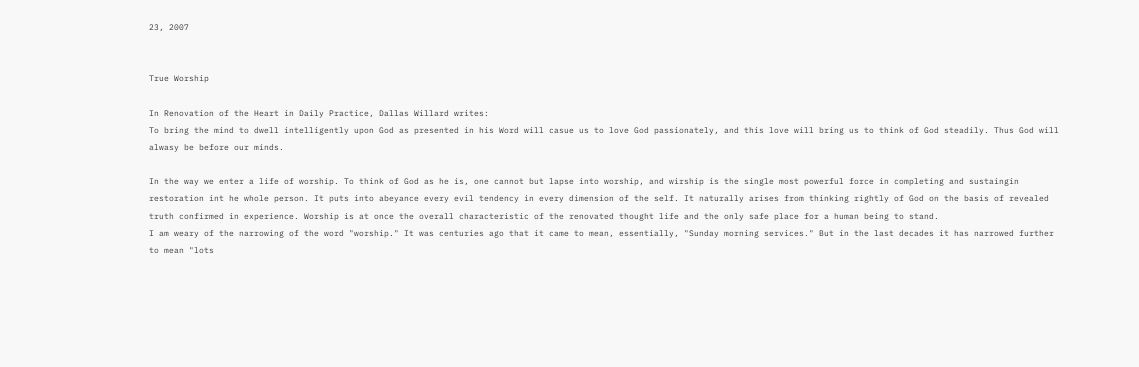23, 2007


True Worship

In Renovation of the Heart in Daily Practice, Dallas Willard writes:
To bring the mind to dwell intelligently upon God as presented in his Word will casue us to love God passionately, and this love will bring us to think of God steadily. Thus God will alwasy be before our minds.

In the way we enter a life of worship. To think of God as he is, one cannot but lapse into worship, and wirship is the single most powerful force in completing and sustaingin restoration int he whole person. It puts into abeyance every evil tendency in every dimension of the self. It naturally arises from thinking rightly of God on the basis of revealed truth confirmed in experience. Worship is at once the overall characteristic of the renovated thought life and the only safe place for a human being to stand.
I am weary of the narrowing of the word "worship." It was centuries ago that it came to mean, essentially, "Sunday morning services." But in the last decades it has narrowed further to mean "lots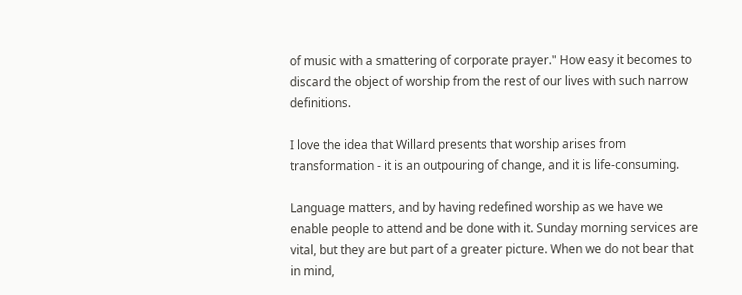of music with a smattering of corporate prayer." How easy it becomes to discard the object of worship from the rest of our lives with such narrow definitions.

I love the idea that Willard presents that worship arises from transformation - it is an outpouring of change, and it is life-consuming.

Language matters, and by having redefined worship as we have we enable people to attend and be done with it. Sunday morning services are vital, but they are but part of a greater picture. When we do not bear that in mind,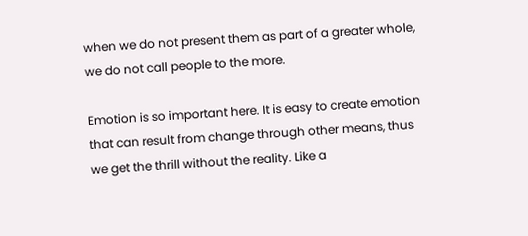when we do not present them as part of a greater whole, we do not call people to the more.

Emotion is so important here. It is easy to create emotion that can result from change through other means, thus we get the thrill without the reality. Like a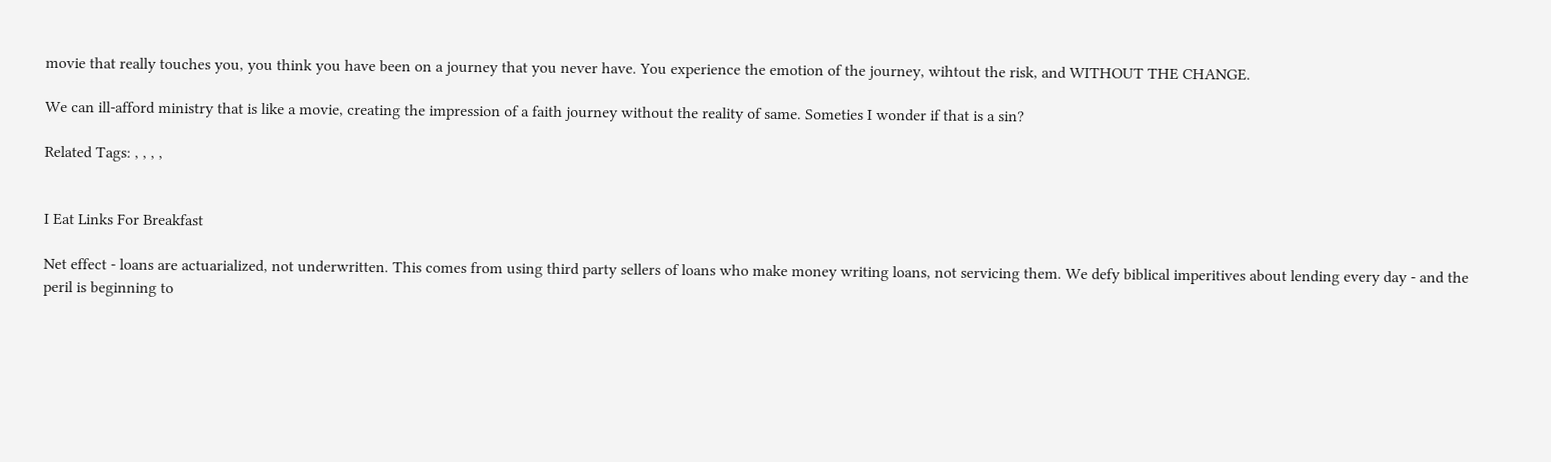movie that really touches you, you think you have been on a journey that you never have. You experience the emotion of the journey, wihtout the risk, and WITHOUT THE CHANGE.

We can ill-afford ministry that is like a movie, creating the impression of a faith journey without the reality of same. Someties I wonder if that is a sin?

Related Tags: , , , ,


I Eat Links For Breakfast

Net effect - loans are actuarialized, not underwritten. This comes from using third party sellers of loans who make money writing loans, not servicing them. We defy biblical imperitives about lending every day - and the peril is beginning to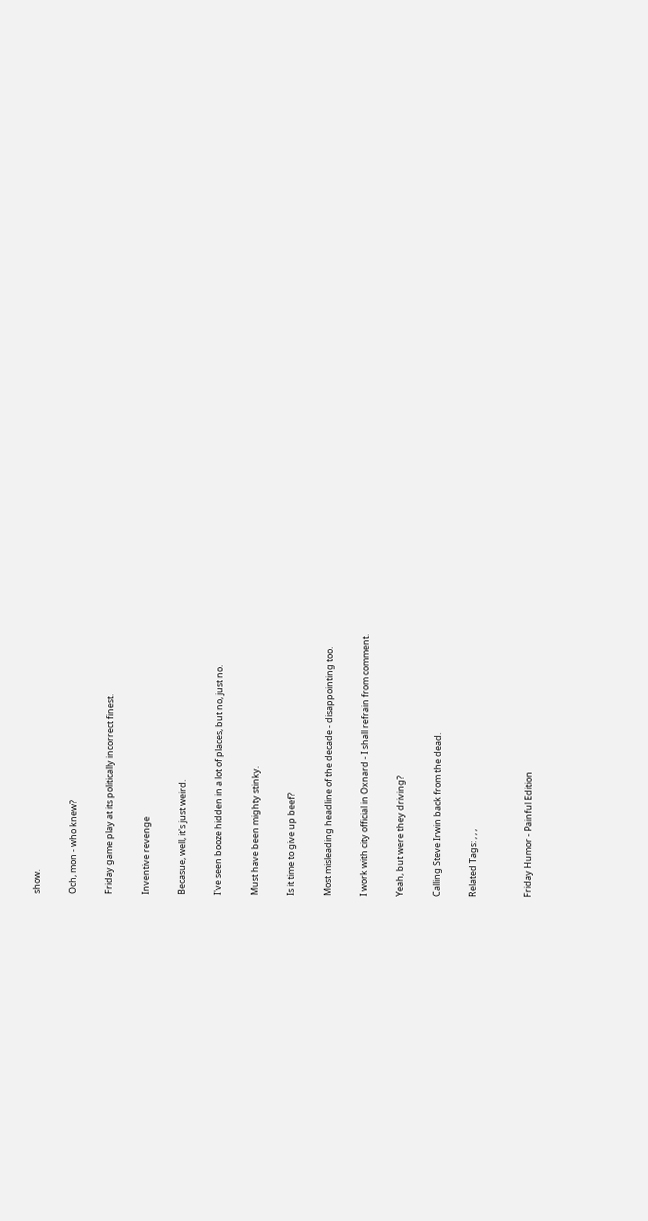show.

Och, mon - who knew?

Friday game play at its politically incorrect finest.

Inventive revenge

Becasue, well, it's just weird.

I've seen booze hidden in a lot of places, but no, just no.

Must have been mighty stinky.

Is it time to give up beef?

Most misleading headline of the decade - disappointing too.

I work with city official in Oxnard - I shall refrain from comment.

Yeah, but were they driving?

Calling Steve Irwin back from the dead.

Related Tags: , , ,


Friday Humor - Painful Edition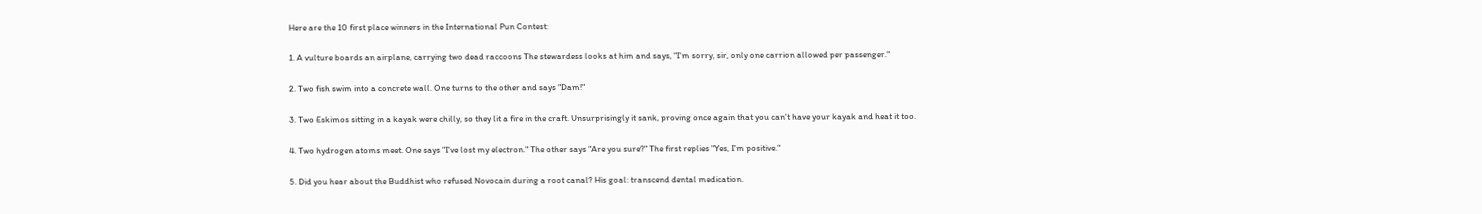Here are the 10 first place winners in the International Pun Contest:

1. A vulture boards an airplane, carrying two dead raccoons The stewardess looks at him and says, "I'm sorry, sir, only one carrion allowed per passenger."

2. Two fish swim into a concrete wall. One turns to the other and says "Dam!"

3. Two Eskimos sitting in a kayak were chilly, so they lit a fire in the craft. Unsurprisingly it sank, proving once again that you can't have your kayak and heat it too.

4. Two hydrogen atoms meet. One says "I've lost my electron." The other says "Are you sure?" The first replies "Yes, I'm positive."

5. Did you hear about the Buddhist who refused Novocain during a root canal? His goal: transcend dental medication.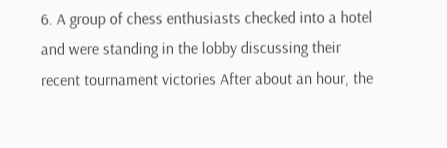6. A group of chess enthusiasts checked into a hotel and were standing in the lobby discussing their recent tournament victories After about an hour, the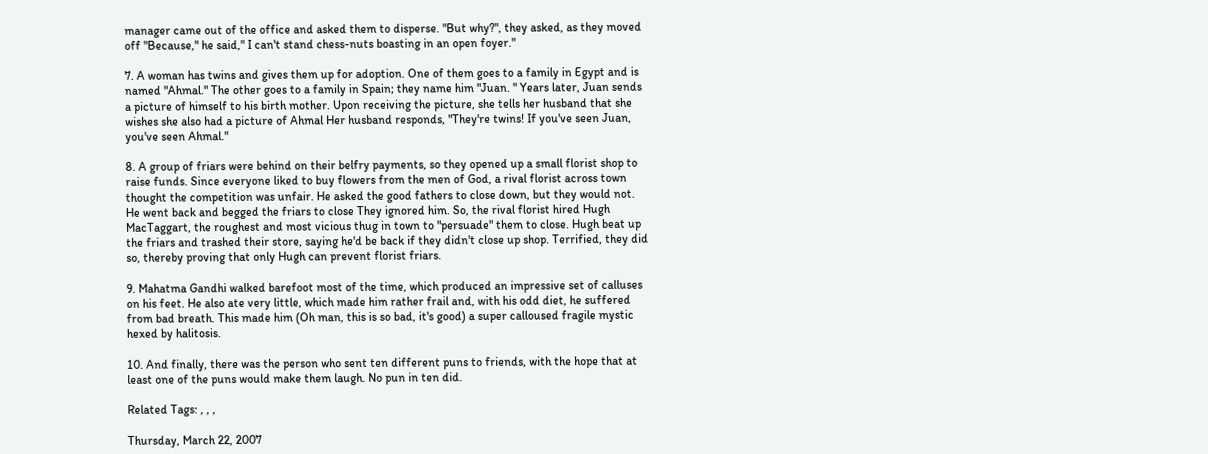manager came out of the office and asked them to disperse. "But why?", they asked, as they moved off "Because," he said," I can't stand chess-nuts boasting in an open foyer."

7. A woman has twins and gives them up for adoption. One of them goes to a family in Egypt and is named "Ahmal." The other goes to a family in Spain; they name him "Juan. " Years later, Juan sends a picture of himself to his birth mother. Upon receiving the picture, she tells her husband that she wishes she also had a picture of Ahmal Her husband responds, "They're twins! If you've seen Juan, you've seen Ahmal."

8. A group of friars were behind on their belfry payments, so they opened up a small florist shop to raise funds. Since everyone liked to buy flowers from the men of God, a rival florist across town thought the competition was unfair. He asked the good fathers to close down, but they would not. He went back and begged the friars to close They ignored him. So, the rival florist hired Hugh MacTaggart, the roughest and most vicious thug in town to "persuade" them to close. Hugh beat up the friars and trashed their store, saying he'd be back if they didn't close up shop. Terrified, they did so, thereby proving that only Hugh can prevent florist friars.

9. Mahatma Gandhi walked barefoot most of the time, which produced an impressive set of calluses on his feet. He also ate very little, which made him rather frail and, with his odd diet, he suffered from bad breath. This made him (Oh man, this is so bad, it's good) a super calloused fragile mystic hexed by halitosis.

10. And finally, there was the person who sent ten different puns to friends, with the hope that at least one of the puns would make them laugh. No pun in ten did.

Related Tags: , , ,

Thursday, March 22, 2007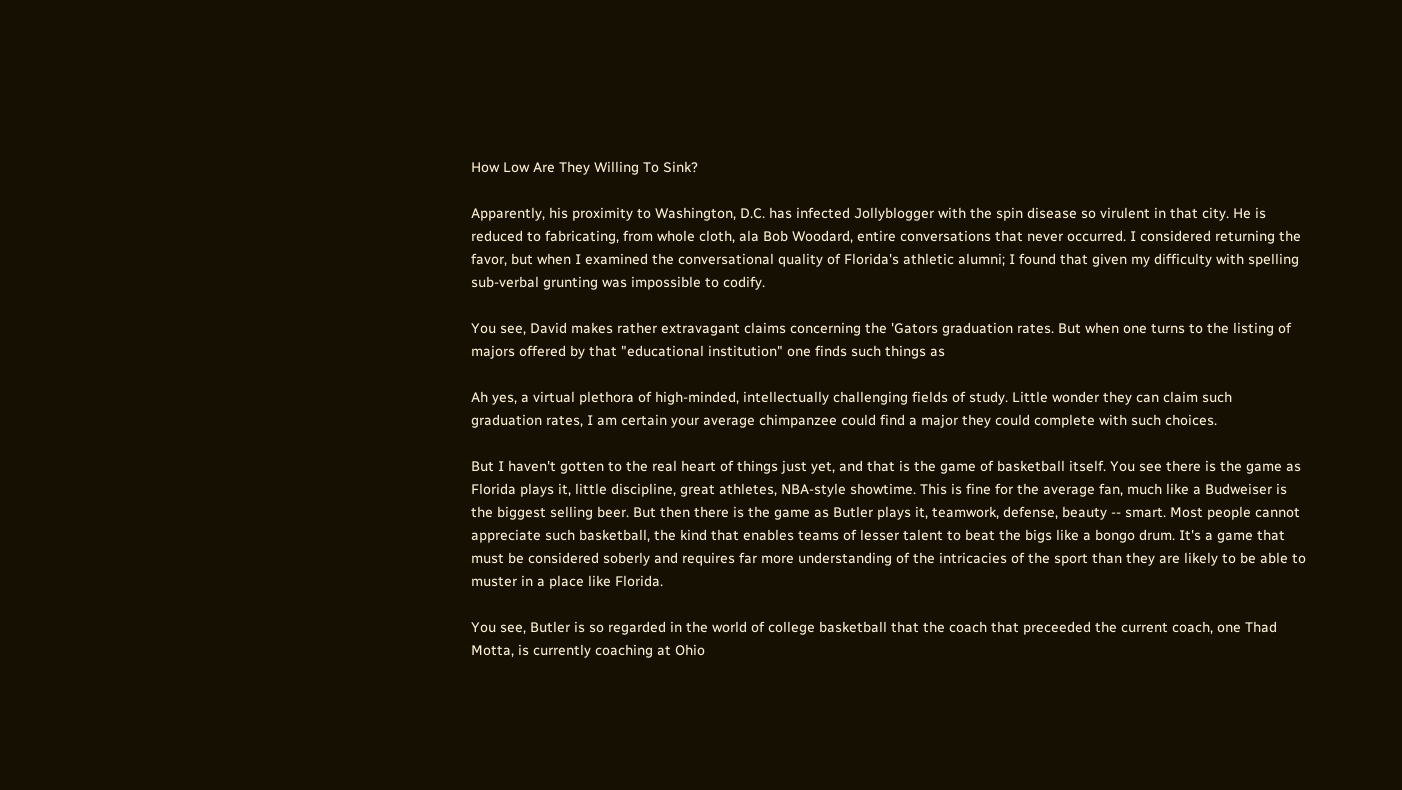How Low Are They Willing To Sink?

Apparently, his proximity to Washington, D.C. has infected Jollyblogger with the spin disease so virulent in that city. He is reduced to fabricating, from whole cloth, ala Bob Woodard, entire conversations that never occurred. I considered returning the favor, but when I examined the conversational quality of Florida's athletic alumni; I found that given my difficulty with spelling sub-verbal grunting was impossible to codify.

You see, David makes rather extravagant claims concerning the 'Gators graduation rates. But when one turns to the listing of majors offered by that "educational institution" one finds such things as

Ah yes, a virtual plethora of high-minded, intellectually challenging fields of study. Little wonder they can claim such graduation rates, I am certain your average chimpanzee could find a major they could complete with such choices.

But I haven't gotten to the real heart of things just yet, and that is the game of basketball itself. You see there is the game as Florida plays it, little discipline, great athletes, NBA-style showtime. This is fine for the average fan, much like a Budweiser is the biggest selling beer. But then there is the game as Butler plays it, teamwork, defense, beauty -- smart. Most people cannot appreciate such basketball, the kind that enables teams of lesser talent to beat the bigs like a bongo drum. It's a game that must be considered soberly and requires far more understanding of the intricacies of the sport than they are likely to be able to muster in a place like Florida.

You see, Butler is so regarded in the world of college basketball that the coach that preceeded the current coach, one Thad Motta, is currently coaching at Ohio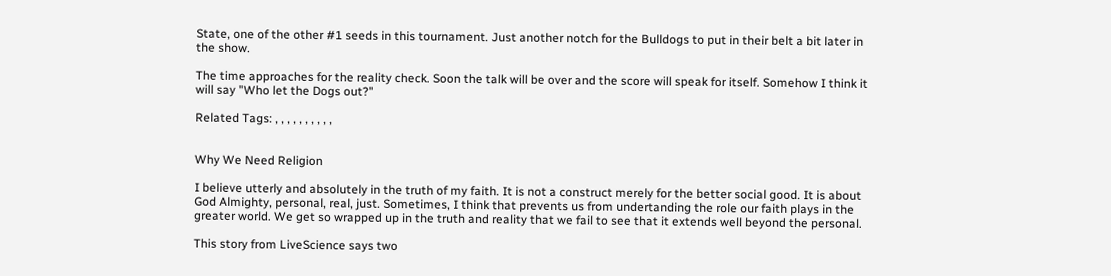State, one of the other #1 seeds in this tournament. Just another notch for the Bulldogs to put in their belt a bit later in the show.

The time approaches for the reality check. Soon the talk will be over and the score will speak for itself. Somehow I think it will say "Who let the Dogs out?"

Related Tags: , , , , , , , , , ,


Why We Need Religion

I believe utterly and absolutely in the truth of my faith. It is not a construct merely for the better social good. It is about God Almighty, personal, real, just. Sometimes, I think that prevents us from undertanding the role our faith plays in the greater world. We get so wrapped up in the truth and reality that we fail to see that it extends well beyond the personal.

This story from LiveScience says two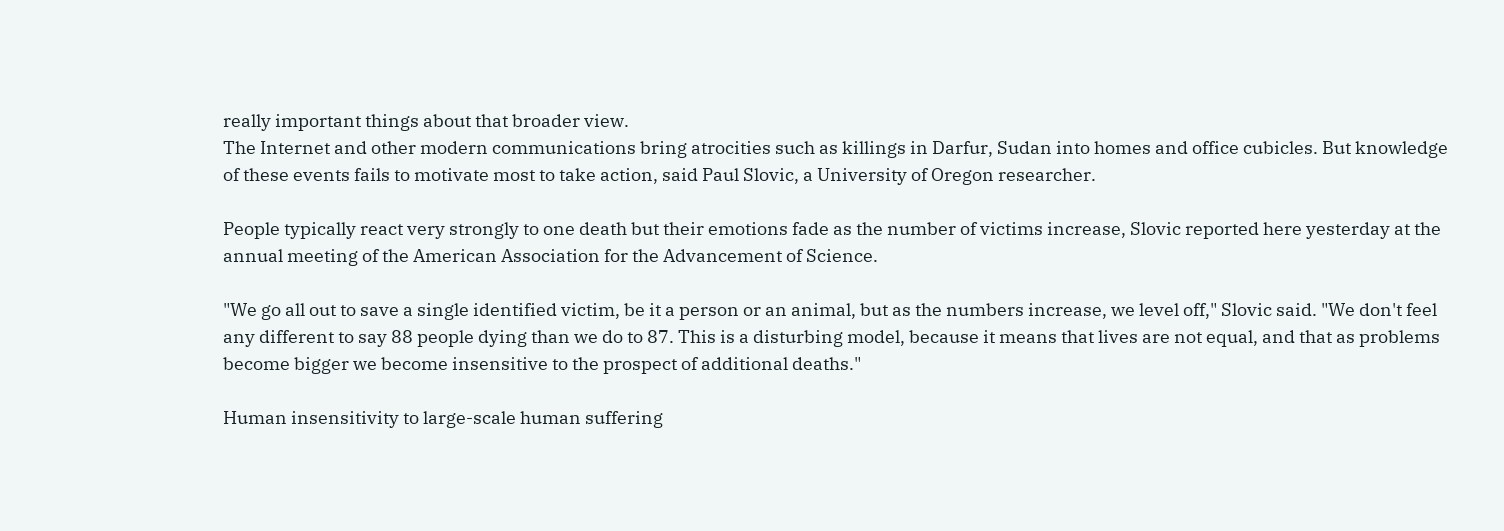really important things about that broader view.
The Internet and other modern communications bring atrocities such as killings in Darfur, Sudan into homes and office cubicles. But knowledge of these events fails to motivate most to take action, said Paul Slovic, a University of Oregon researcher.

People typically react very strongly to one death but their emotions fade as the number of victims increase, Slovic reported here yesterday at the annual meeting of the American Association for the Advancement of Science.

"We go all out to save a single identified victim, be it a person or an animal, but as the numbers increase, we level off," Slovic said. "We don't feel any different to say 88 people dying than we do to 87. This is a disturbing model, because it means that lives are not equal, and that as problems become bigger we become insensitive to the prospect of additional deaths."

Human insensitivity to large-scale human suffering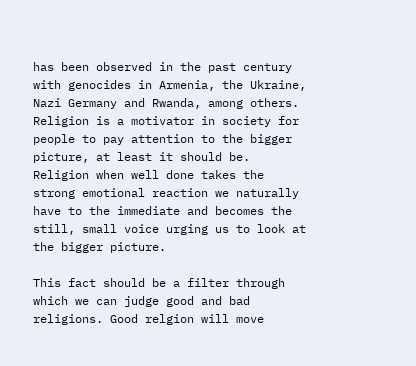has been observed in the past century with genocides in Armenia, the Ukraine, Nazi Germany and Rwanda, among others.
Religion is a motivator in society for people to pay attention to the bigger picture, at least it should be. Religion when well done takes the strong emotional reaction we naturally have to the immediate and becomes the still, small voice urging us to look at the bigger picture.

This fact should be a filter through which we can judge good and bad religions. Good relgion will move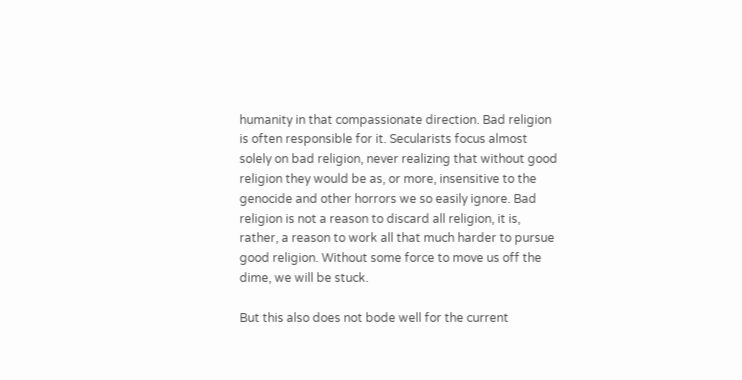humanity in that compassionate direction. Bad religion is often responsible for it. Secularists focus almost solely on bad religion, never realizing that without good religion they would be as, or more, insensitive to the genocide and other horrors we so easily ignore. Bad religion is not a reason to discard all religion, it is, rather, a reason to work all that much harder to pursue good religion. Without some force to move us off the dime, we will be stuck.

But this also does not bode well for the current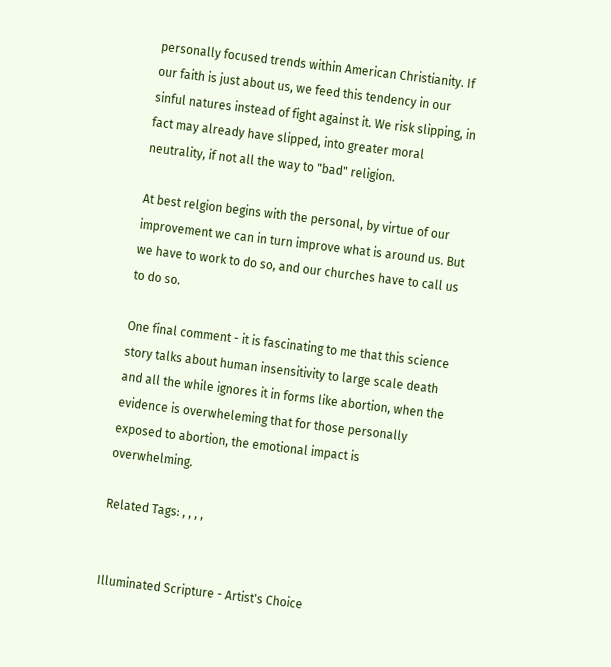personally focused trends within American Christianity. If our faith is just about us, we feed this tendency in our sinful natures instead of fight against it. We risk slipping, in fact may already have slipped, into greater moral neutrality, if not all the way to "bad" religion.

At best relgion begins with the personal, by virtue of our improvement we can in turn improve what is around us. But we have to work to do so, and our churches have to call us to do so.

One final comment - it is fascinating to me that this science story talks about human insensitivity to large scale death and all the while ignores it in forms like abortion, when the evidence is overwheleming that for those personally exposed to abortion, the emotional impact is overwhelming.

Related Tags: , , , ,


Illuminated Scripture - Artist's Choice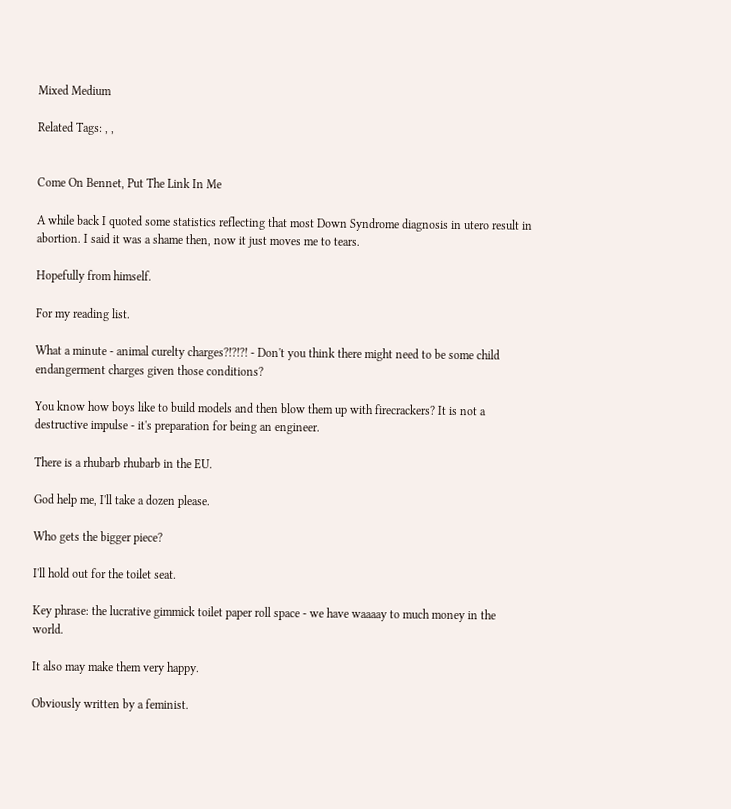Mixed Medium

Related Tags: , ,


Come On Bennet, Put The Link In Me

A while back I quoted some statistics reflecting that most Down Syndrome diagnosis in utero result in abortion. I said it was a shame then, now it just moves me to tears.

Hopefully from himself.

For my reading list.

What a minute - animal curelty charges?!?!?! - Don't you think there might need to be some child endangerment charges given those conditions?

You know how boys like to build models and then blow them up with firecrackers? It is not a destructive impulse - it's preparation for being an engineer.

There is a rhubarb rhubarb in the EU.

God help me, I'll take a dozen please.

Who gets the bigger piece?

I'll hold out for the toilet seat.

Key phrase: the lucrative gimmick toilet paper roll space - we have waaaay to much money in the world.

It also may make them very happy.

Obviously written by a feminist.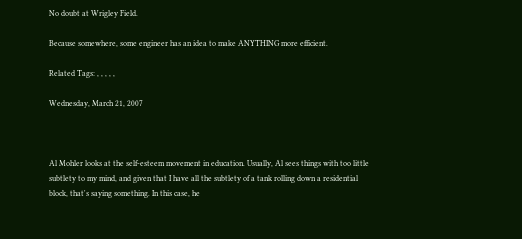No doubt at Wrigley Field.

Because somewhere, some engineer has an idea to make ANYTHING more efficient.

Related Tags: , , , , ,

Wednesday, March 21, 2007



Al Mohler looks at the self-esteem movement in education. Usually, Al sees things with too little subtlety to my mind, and given that I have all the subtlety of a tank rolling down a residential block, that's saying something. In this case, he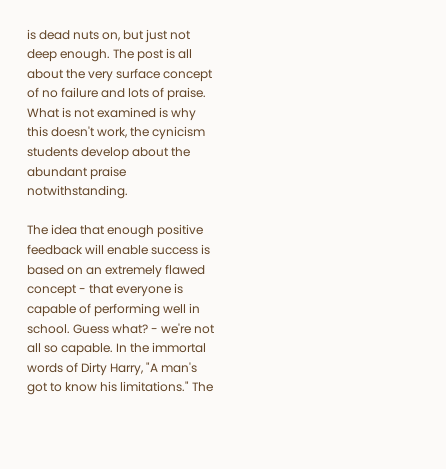is dead nuts on, but just not deep enough. The post is all about the very surface concept of no failure and lots of praise. What is not examined is why this doesn't work, the cynicism students develop about the abundant praise notwithstanding.

The idea that enough positive feedback will enable success is based on an extremely flawed concept - that everyone is capable of performing well in school. Guess what? - we're not all so capable. In the immortal words of Dirty Harry, "A man's got to know his limitations." The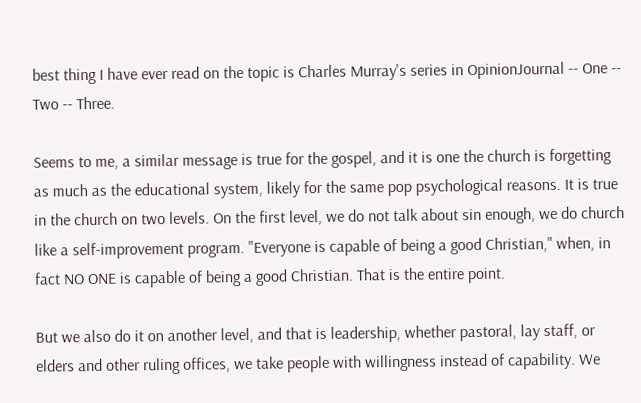best thing I have ever read on the topic is Charles Murray's series in OpinionJournal -- One -- Two -- Three.

Seems to me, a similar message is true for the gospel, and it is one the church is forgetting as much as the educational system, likely for the same pop psychological reasons. It is true in the church on two levels. On the first level, we do not talk about sin enough, we do church like a self-improvement program. "Everyone is capable of being a good Christian," when, in fact NO ONE is capable of being a good Christian. That is the entire point.

But we also do it on another level, and that is leadership, whether pastoral, lay staff, or elders and other ruling offices, we take people with willingness instead of capability. We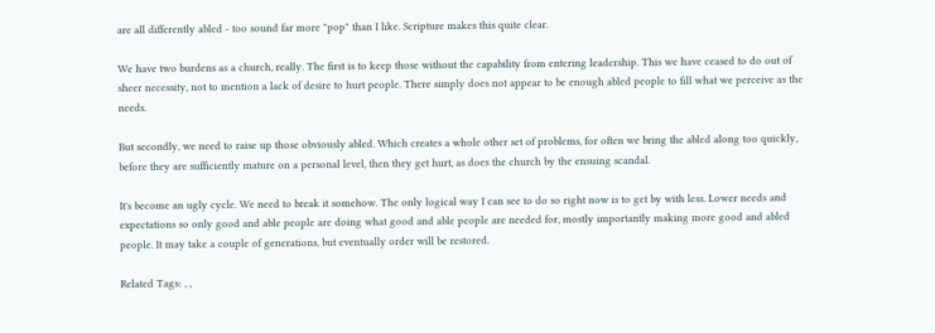are all differently abled - too sound far more "pop" than I like. Scripture makes this quite clear.

We have two burdens as a church, really. The first is to keep those without the capability from entering leadership. This we have ceased to do out of sheer necessity, not to mention a lack of desire to hurt people. There simply does not appear to be enough abled people to fill what we perceive as the needs.

But secondly, we need to raise up those obviously abled. Which creates a whole other set of problems, for often we bring the abled along too quickly, before they are sufficiently mature on a personal level, then they get hurt, as does the church by the ensuing scandal.

It's become an ugly cycle. We need to break it somehow. The only logical way I can see to do so right now is to get by with less. Lower needs and expectations so only good and able people are doing what good and able people are needed for, mostly importantly making more good and abled people. It may take a couple of generations, but eventually order will be restored.

Related Tags: , ,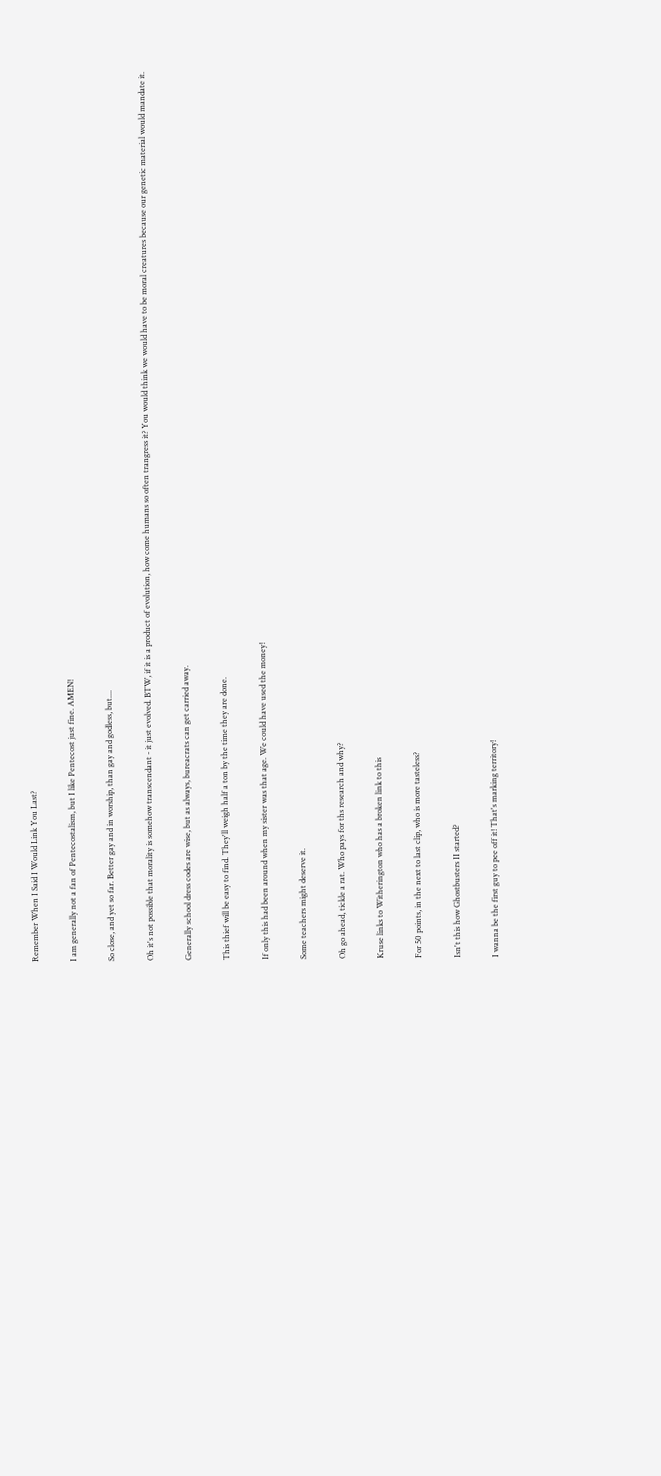Remember When I Said I Would Link You Last?

I am generally not a fan of Pentecostalism, but I like Pentecost just fine. AMEN!

So close, and yet so far. Better gay and in worship, than gay and godless, but....

Oh it's not possible that morality is somehow transcendant - it just evolved. BTW, if it is a product of evolution, how come humans so often trangress it? You would think we would have to be moral creatures because our genetic material would mandate it.

Generally school dress codes are wise, but as always, bureacrats can get carried away.

This thief will be easy to find. They'll weigh half a ton by the time they are done.

If only this had been around when my sister was that age. We could have used the money!

Some teachers might deserve it.

Oh go ahead, tickle a rat. Who pays for ths research and why?

Kruse links to Witherington who has a broken link to this

For 50 points, in the next to last clip, who is more tasteless?

Isn't this how Ghostbusters II started?

I wanna be the first guy to pee off it! That's marking territory!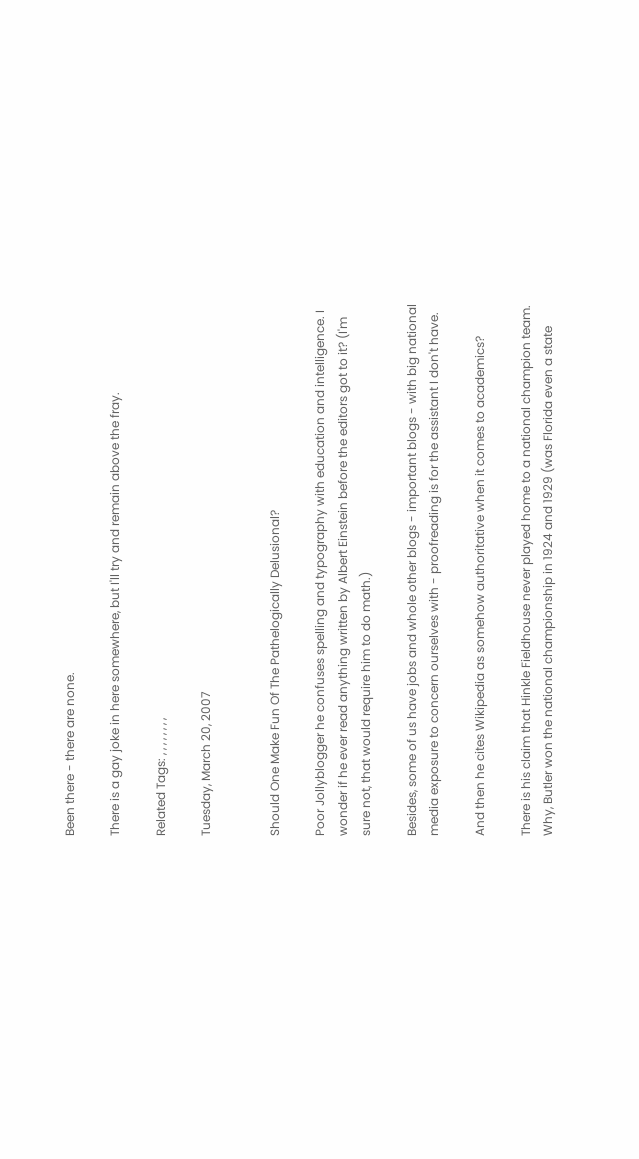Been there - there are none.

There is a gay joke in here somewhere, but I'll try and remain above the fray.

Related Tags: , , , , , , , ,

Tuesday, March 20, 2007


Should One Make Fun Of The Pathelogically Delusional?

Poor Jollyblogger he confuses spelling and typography with education and intelligence. I wonder if he ever read anything written by Albert Einstein before the editors got to it? (I'm sure not, that would require him to do math.)

Besides, some of us have jobs and whole other blogs - important blogs - with big national media exposure to concern ourselves with - proofreading is for the assistant I don't have.

And then he cites Wikipedia as somehow authoritative when it comes to academics?

There is his claim that Hinkle Fieldhouse never played home to a national champion team. Why, Butler won the national championship in 1924 and 1929 (was Florida even a state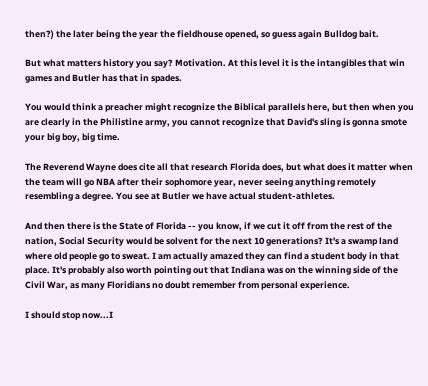then?) the later being the year the fieldhouse opened, so guess again Bulldog bait.

But what matters history you say? Motivation. At this level it is the intangibles that win games and Butler has that in spades.

You would think a preacher might recognize the Biblical parallels here, but then when you are clearly in the Philistine army, you cannot recognize that David's sling is gonna smote your big boy, big time.

The Reverend Wayne does cite all that research Florida does, but what does it matter when the team will go NBA after their sophomore year, never seeing anything remotely resembling a degree. You see at Butler we have actual student-athletes.

And then there is the State of Florida -- you know, if we cut it off from the rest of the nation, Social Security would be solvent for the next 10 generations? It's a swamp land where old people go to sweat. I am actually amazed they can find a student body in that place. It's probably also worth pointing out that Indiana was on the winning side of the Civil War, as many Floridians no doubt remember from personal experience.

I should stop now...I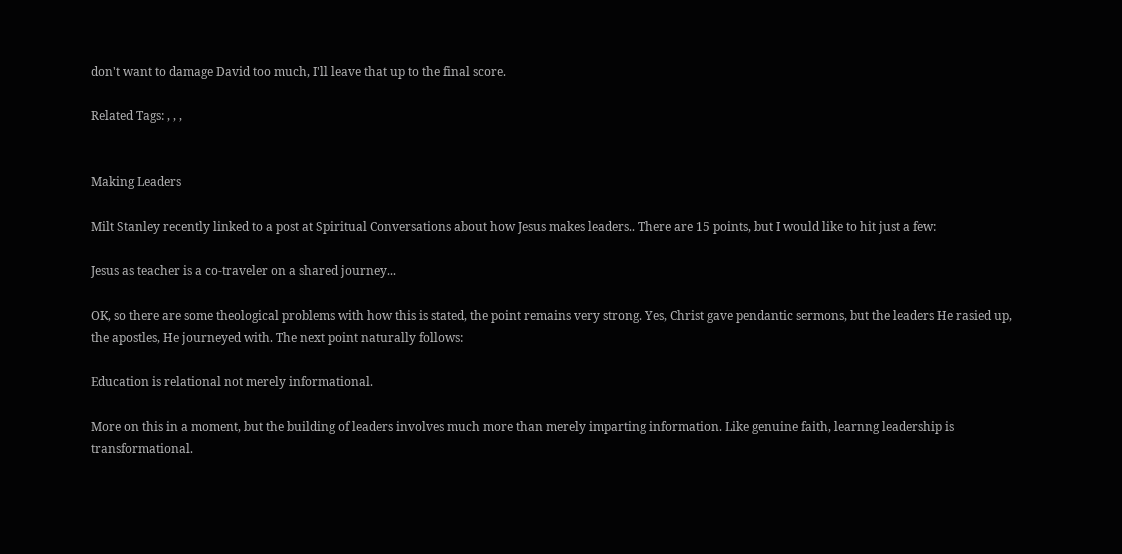don't want to damage David too much, I'll leave that up to the final score.

Related Tags: , , ,


Making Leaders

Milt Stanley recently linked to a post at Spiritual Conversations about how Jesus makes leaders.. There are 15 points, but I would like to hit just a few:

Jesus as teacher is a co-traveler on a shared journey...

OK, so there are some theological problems with how this is stated, the point remains very strong. Yes, Christ gave pendantic sermons, but the leaders He rasied up, the apostles, He journeyed with. The next point naturally follows:

Education is relational not merely informational.

More on this in a moment, but the building of leaders involves much more than merely imparting information. Like genuine faith, learnng leadership is transformational.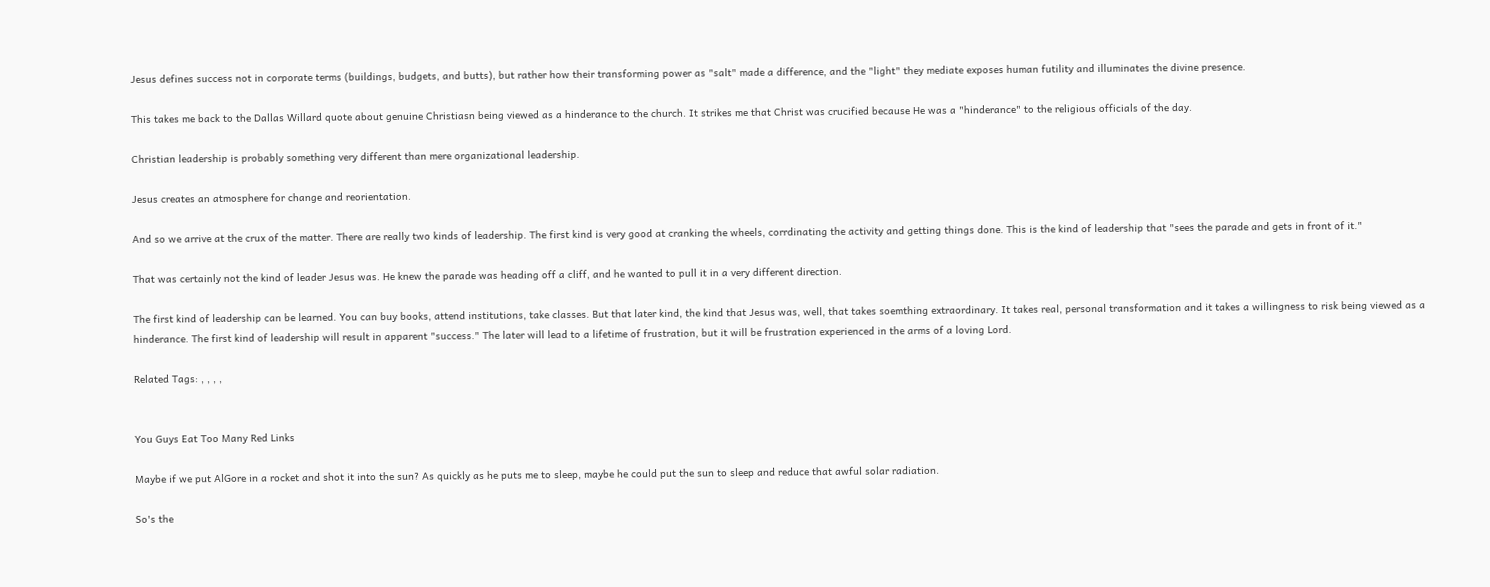Jesus defines success not in corporate terms (buildings, budgets, and butts), but rather how their transforming power as "salt" made a difference, and the "light" they mediate exposes human futility and illuminates the divine presence.

This takes me back to the Dallas Willard quote about genuine Christiasn being viewed as a hinderance to the church. It strikes me that Christ was crucified because He was a "hinderance" to the religious officials of the day.

Christian leadership is probably something very different than mere organizational leadership.

Jesus creates an atmosphere for change and reorientation.

And so we arrive at the crux of the matter. There are really two kinds of leadership. The first kind is very good at cranking the wheels, corrdinating the activity and getting things done. This is the kind of leadership that "sees the parade and gets in front of it."

That was certainly not the kind of leader Jesus was. He knew the parade was heading off a cliff, and he wanted to pull it in a very different direction.

The first kind of leadership can be learned. You can buy books, attend institutions, take classes. But that later kind, the kind that Jesus was, well, that takes soemthing extraordinary. It takes real, personal transformation and it takes a willingness to risk being viewed as a hinderance. The first kind of leadership will result in apparent "success." The later will lead to a lifetime of frustration, but it will be frustration experienced in the arms of a loving Lord.

Related Tags: , , , ,


You Guys Eat Too Many Red Links

Maybe if we put AlGore in a rocket and shot it into the sun? As quickly as he puts me to sleep, maybe he could put the sun to sleep and reduce that awful solar radiation.

So's the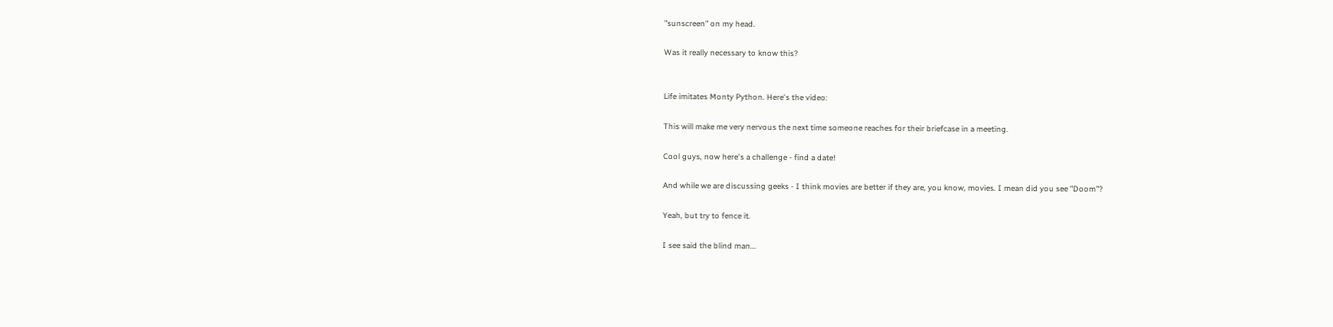"sunscreen" on my head.

Was it really necessary to know this?


Life imitates Monty Python. Here's the video:

This will make me very nervous the next time someone reaches for their briefcase in a meeting.

Cool guys, now here's a challenge - find a date!

And while we are discussing geeks - I think movies are better if they are, you know, movies. I mean did you see "Doom"?

Yeah, but try to fence it.

I see said the blind man...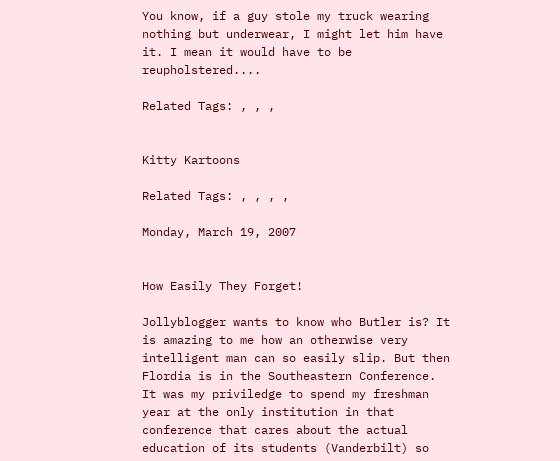You know, if a guy stole my truck wearing nothing but underwear, I might let him have it. I mean it would have to be reupholstered....

Related Tags: , , ,


Kitty Kartoons

Related Tags: , , , ,

Monday, March 19, 2007


How Easily They Forget!

Jollyblogger wants to know who Butler is? It is amazing to me how an otherwise very intelligent man can so easily slip. But then Flordia is in the Southeastern Conference. It was my priviledge to spend my freshman year at the only institution in that conference that cares about the actual education of its students (Vanderbilt) so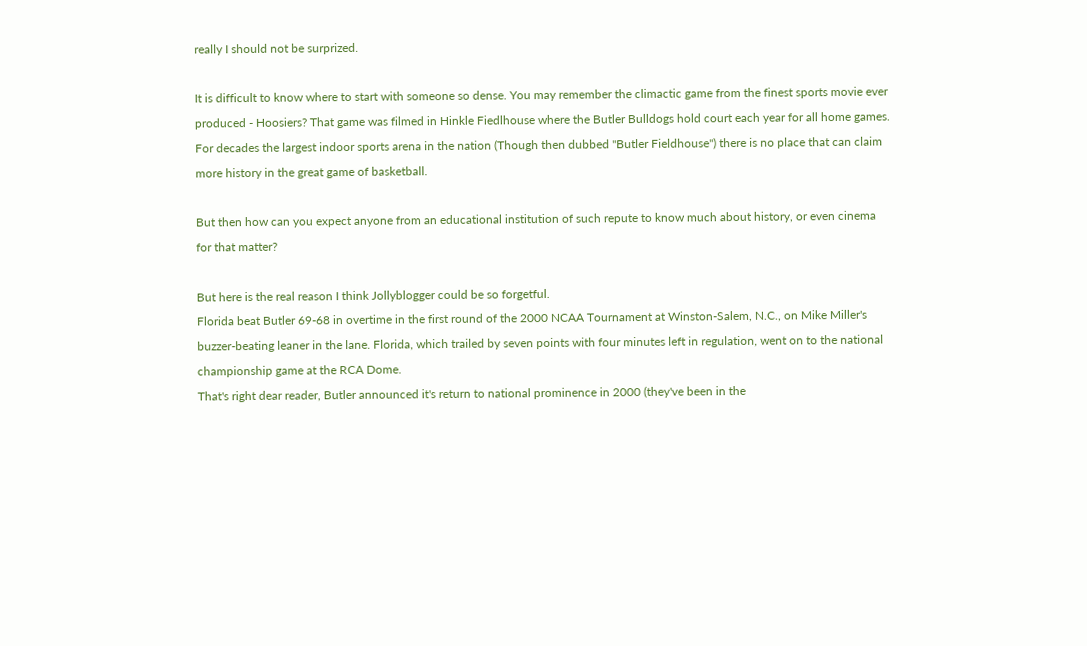really I should not be surprized.

It is difficult to know where to start with someone so dense. You may remember the climactic game from the finest sports movie ever produced - Hoosiers? That game was filmed in Hinkle Fiedlhouse where the Butler Bulldogs hold court each year for all home games. For decades the largest indoor sports arena in the nation (Though then dubbed "Butler Fieldhouse") there is no place that can claim more history in the great game of basketball.

But then how can you expect anyone from an educational institution of such repute to know much about history, or even cinema for that matter?

But here is the real reason I think Jollyblogger could be so forgetful.
Florida beat Butler 69-68 in overtime in the first round of the 2000 NCAA Tournament at Winston-Salem, N.C., on Mike Miller's buzzer-beating leaner in the lane. Florida, which trailed by seven points with four minutes left in regulation, went on to the national championship game at the RCA Dome.
That's right dear reader, Butler announced it's return to national prominence in 2000 (they've been in the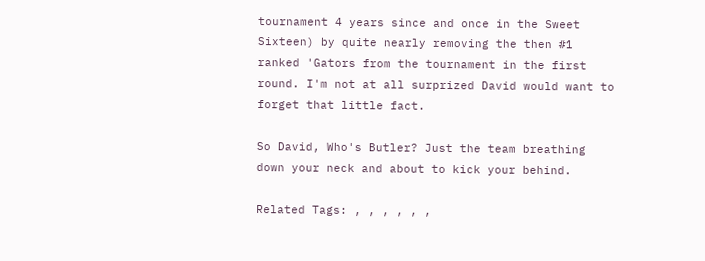tournament 4 years since and once in the Sweet Sixteen) by quite nearly removing the then #1 ranked 'Gators from the tournament in the first round. I'm not at all surprized David would want to forget that little fact.

So David, Who's Butler? Just the team breathing down your neck and about to kick your behind.

Related Tags: , , , , , ,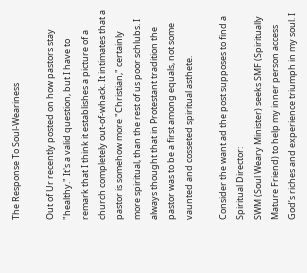The Response To Soul-Weariness

Out of Ur recently posted on how pastors stay "healthy." It's a valid question, but I have to remark that I think it establishes a picture of a church completely out-of-whack. It intimates that a pastor is somehow more "Christian," certainly more spiritual, than the rest of us poor schlubs. I always thought that in Protestant tradition the pastor was to be a first among equals, not some vaunted and cosseted spiritual asthete.

Consider the want ad the post supposes to find a Spiritual Director:
SWM (Soul Weary Minister) seeks SMF (Spiritually Mature Friend) to help my inner person access God’s riches and experience triumph in my soul. I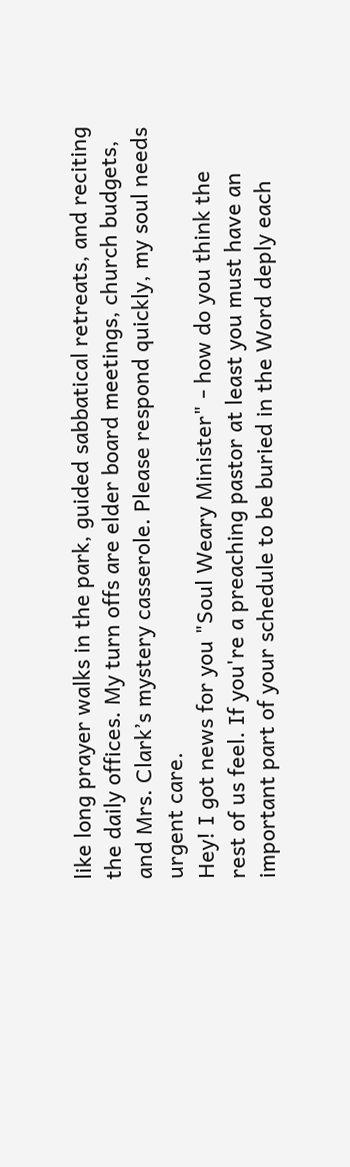like long prayer walks in the park, guided sabbatical retreats, and reciting the daily offices. My turn offs are elder board meetings, church budgets, and Mrs. Clark’s mystery casserole. Please respond quickly, my soul needs urgent care.
Hey! I got news for you "Soul Weary Minister" - how do you think the rest of us feel. If you're a preaching pastor at least you must have an important part of your schedule to be buried in the Word deply each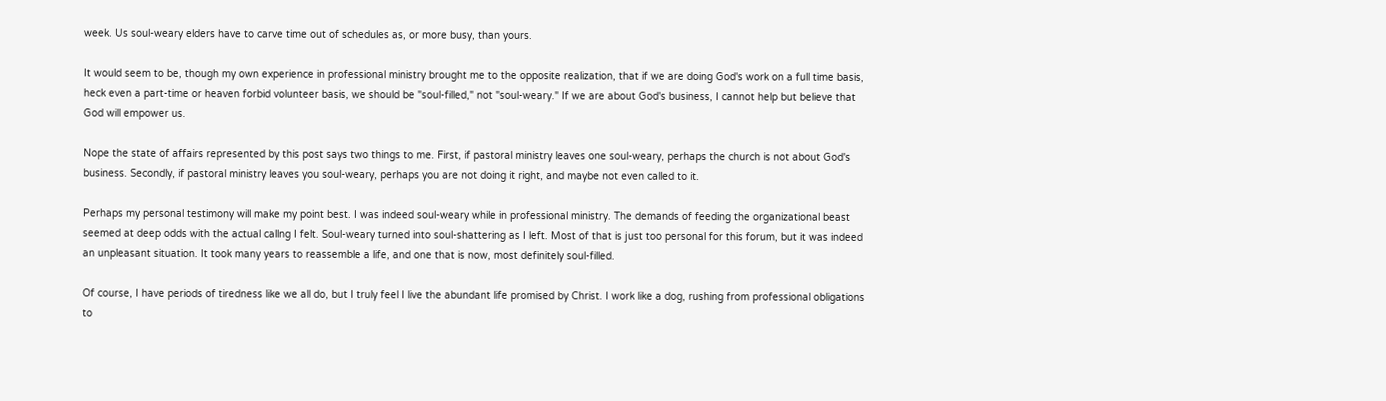week. Us soul-weary elders have to carve time out of schedules as, or more busy, than yours.

It would seem to be, though my own experience in professional ministry brought me to the opposite realization, that if we are doing God's work on a full time basis, heck even a part-time or heaven forbid volunteer basis, we should be "soul-filled," not "soul-weary." If we are about God's business, I cannot help but believe that God will empower us.

Nope the state of affairs represented by this post says two things to me. First, if pastoral ministry leaves one soul-weary, perhaps the church is not about God's business. Secondly, if pastoral ministry leaves you soul-weary, perhaps you are not doing it right, and maybe not even called to it.

Perhaps my personal testimony will make my point best. I was indeed soul-weary while in professional ministry. The demands of feeding the organizational beast seemed at deep odds with the actual callng I felt. Soul-weary turned into soul-shattering as I left. Most of that is just too personal for this forum, but it was indeed an unpleasant situation. It took many years to reassemble a life, and one that is now, most definitely soul-filled.

Of course, I have periods of tiredness like we all do, but I truly feel I live the abundant life promised by Christ. I work like a dog, rushing from professional obligations to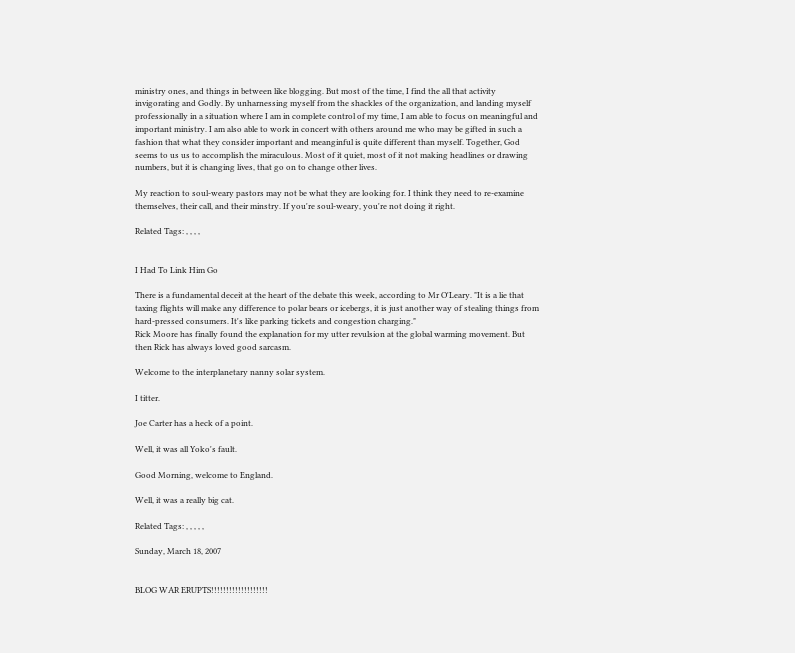ministry ones, and things in between like blogging. But most of the time, I find the all that activity invigorating and Godly. By unharnessing myself from the shackles of the organization, and landing myself professionally in a situation where I am in complete control of my time, I am able to focus on meaningful and important ministry. I am also able to work in concert with others around me who may be gifted in such a fashion that what they consider important and meanginful is quite different than myself. Together, God seems to us us to accomplish the miraculous. Most of it quiet, most of it not making headlines or drawing numbers, but it is changing lives, that go on to change other lives.

My reaction to soul-weary pastors may not be what they are looking for. I think they need to re-examine themselves, their call, and their minstry. If you're soul-weary, you're not doing it right.

Related Tags: , , , ,


I Had To Link Him Go

There is a fundamental deceit at the heart of the debate this week, according to Mr O'Leary. "It is a lie that taxing flights will make any difference to polar bears or icebergs, it is just another way of stealing things from hard-pressed consumers. It's like parking tickets and congestion charging."
Rick Moore has finally found the explanation for my utter revulsion at the global warming movement. But then Rick has always loved good sarcasm.

Welcome to the interplanetary nanny solar system.

I titter.

Joe Carter has a heck of a point.

Well, it was all Yoko's fault.

Good Morning, welcome to England.

Well, it was a really big cat.

Related Tags: , , , , ,

Sunday, March 18, 2007


BLOG WAR ERUPTS!!!!!!!!!!!!!!!!!!!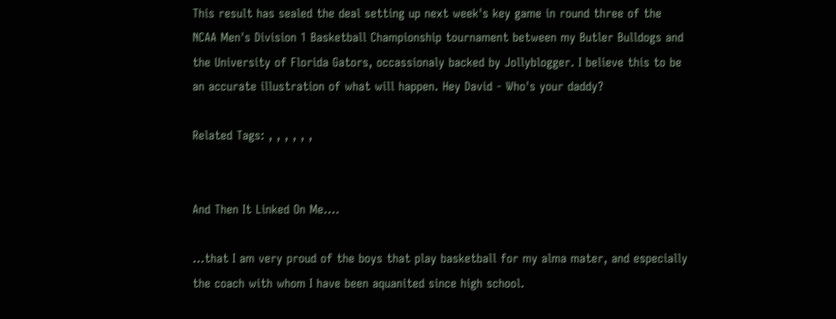This result has sealed the deal setting up next week's key game in round three of the NCAA Men's Division 1 Basketball Championship tournament between my Butler Bulldogs and the University of Florida Gators, occassionaly backed by Jollyblogger. I believe this to be an accurate illustration of what will happen. Hey David - Who's your daddy?

Related Tags: , , , , , ,


And Then It Linked On Me....

...that I am very proud of the boys that play basketball for my alma mater, and especially the coach with whom I have been aquanited since high school.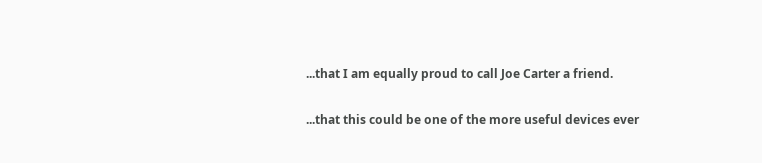...that I am equally proud to call Joe Carter a friend.

...that this could be one of the more useful devices ever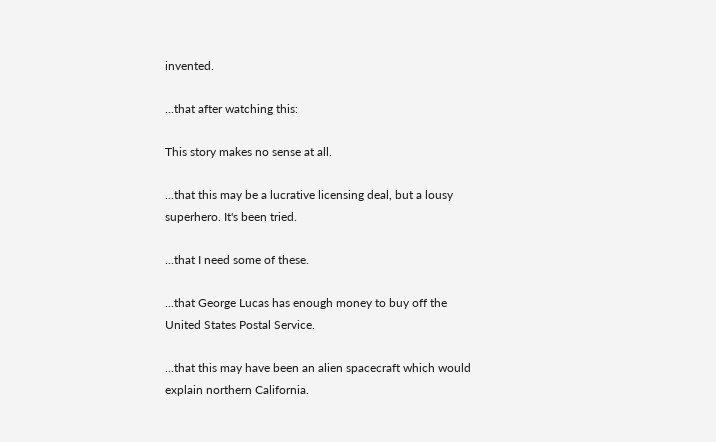invented.

...that after watching this:

This story makes no sense at all.

...that this may be a lucrative licensing deal, but a lousy superhero. It's been tried.

...that I need some of these.

...that George Lucas has enough money to buy off the United States Postal Service.

...that this may have been an alien spacecraft which would explain northern California.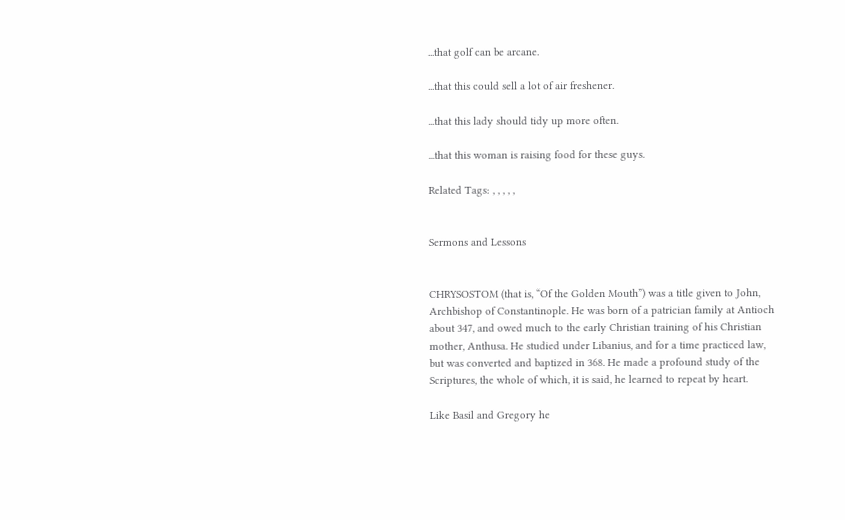...that golf can be arcane.

...that this could sell a lot of air freshener.

...that this lady should tidy up more often.

...that this woman is raising food for these guys.

Related Tags: , , , , ,


Sermons and Lessons


CHRYSOSTOM (that is, “Of the Golden Mouth”) was a title given to John, Archbishop of Constantinople. He was born of a patrician family at Antioch about 347, and owed much to the early Christian training of his Christian mother, Anthusa. He studied under Libanius, and for a time practiced law, but was converted and baptized in 368. He made a profound study of the Scriptures, the whole of which, it is said, he learned to repeat by heart.

Like Basil and Gregory he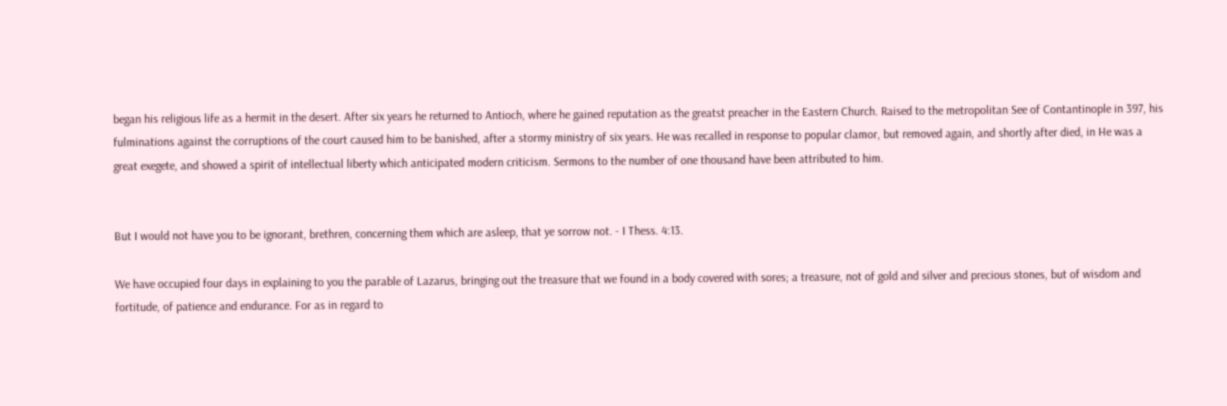began his religious life as a hermit in the desert. After six years he returned to Antioch, where he gained reputation as the greatst preacher in the Eastern Church. Raised to the metropolitan See of Contantinople in 397, his fulminations against the corruptions of the court caused him to be banished, after a stormy ministry of six years. He was recalled in response to popular clamor, but removed again, and shortly after died, in He was a great exegete, and showed a spirit of intellectual liberty which anticipated modern criticism. Sermons to the number of one thousand have been attributed to him.


But I would not have you to be ignorant, brethren, concerning them which are asleep, that ye sorrow not. - I Thess. 4:13.

We have occupied four days in explaining to you the parable of Lazarus, bringing out the treasure that we found in a body covered with sores; a treasure, not of gold and silver and precious stones, but of wisdom and fortitude, of patience and endurance. For as in regard to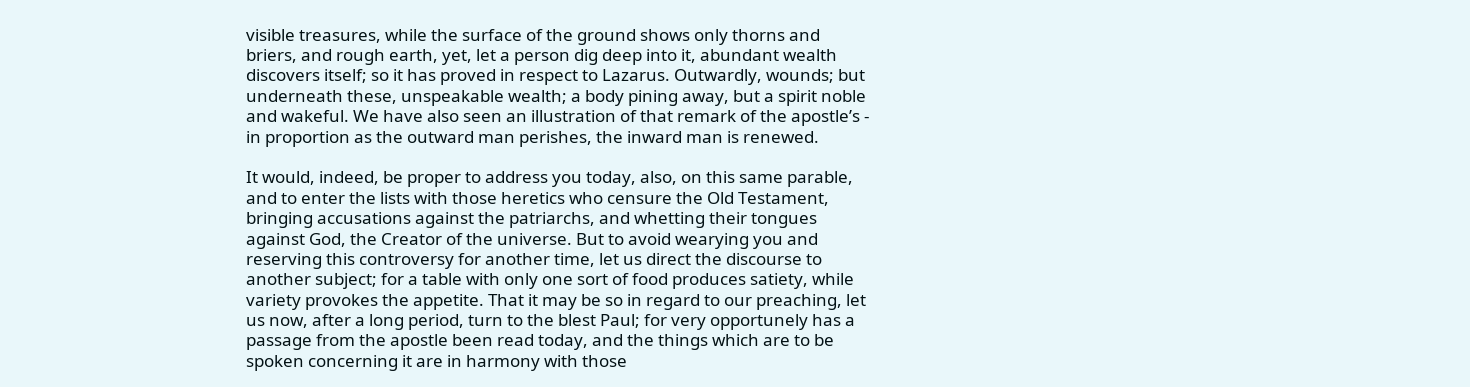visible treasures, while the surface of the ground shows only thorns and briers, and rough earth, yet, let a person dig deep into it, abundant wealth discovers itself; so it has proved in respect to Lazarus. Outwardly, wounds; but underneath these, unspeakable wealth; a body pining away, but a spirit noble and wakeful. We have also seen an illustration of that remark of the apostle’s - in proportion as the outward man perishes, the inward man is renewed.

It would, indeed, be proper to address you today, also, on this same parable, and to enter the lists with those heretics who censure the Old Testament, bringing accusations against the patriarchs, and whetting their tongues against God, the Creator of the universe. But to avoid wearying you and reserving this controversy for another time, let us direct the discourse to another subject; for a table with only one sort of food produces satiety, while variety provokes the appetite. That it may be so in regard to our preaching, let us now, after a long period, turn to the blest Paul; for very opportunely has a passage from the apostle been read today, and the things which are to be spoken concerning it are in harmony with those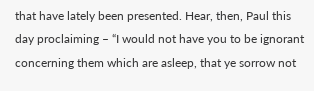that have lately been presented. Hear, then, Paul this day proclaiming – “I would not have you to be ignorant concerning them which are asleep, that ye sorrow not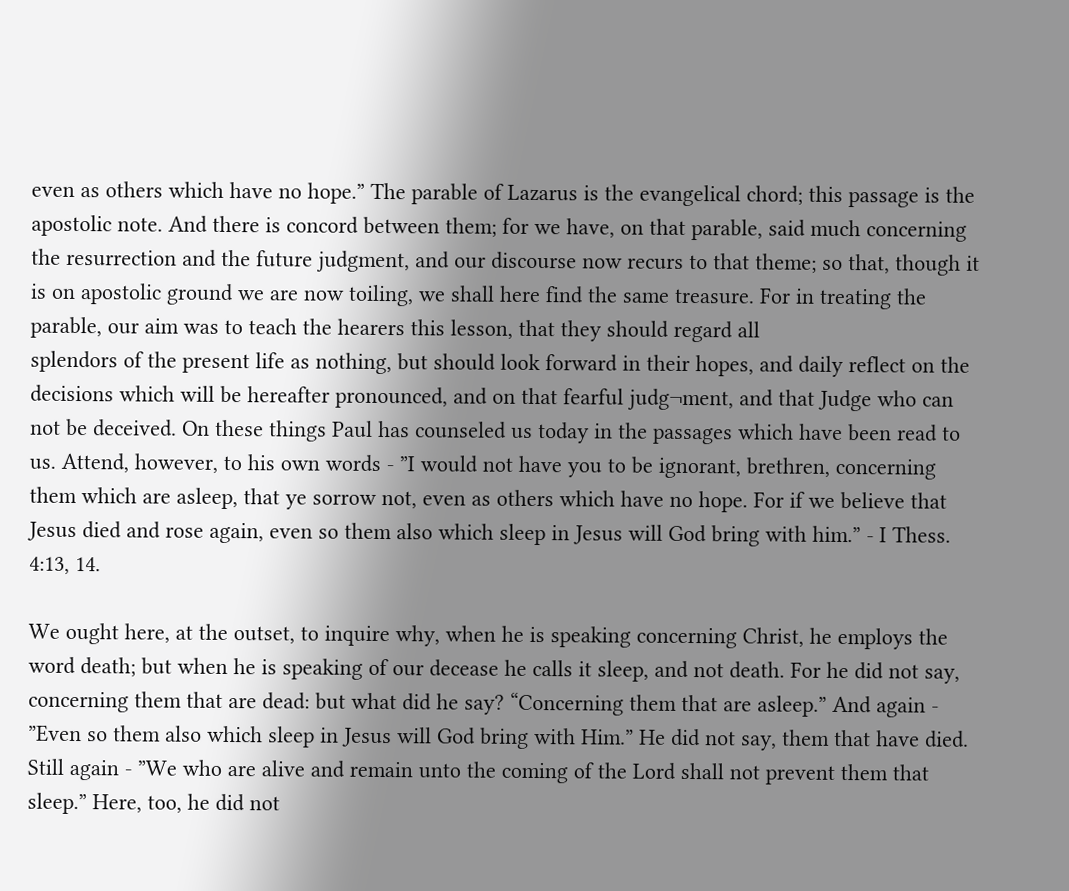even as others which have no hope.” The parable of Lazarus is the evangelical chord; this passage is the apostolic note. And there is concord between them; for we have, on that parable, said much concerning the resurrection and the future judgment, and our discourse now recurs to that theme; so that, though it is on apostolic ground we are now toiling, we shall here find the same treasure. For in treating the parable, our aim was to teach the hearers this lesson, that they should regard all
splendors of the present life as nothing, but should look forward in their hopes, and daily reflect on the decisions which will be hereafter pronounced, and on that fearful judg¬ment, and that Judge who can not be deceived. On these things Paul has counseled us today in the passages which have been read to us. Attend, however, to his own words - ”I would not have you to be ignorant, brethren, concerning them which are asleep, that ye sorrow not, even as others which have no hope. For if we believe that Jesus died and rose again, even so them also which sleep in Jesus will God bring with him.” - I Thess. 4:13, 14.

We ought here, at the outset, to inquire why, when he is speaking concerning Christ, he employs the word death; but when he is speaking of our decease he calls it sleep, and not death. For he did not say, concerning them that are dead: but what did he say? “Concerning them that are asleep.” And again - ”Even so them also which sleep in Jesus will God bring with Him.” He did not say, them that have died. Still again - ”We who are alive and remain unto the coming of the Lord shall not prevent them that sleep.” Here, too, he did not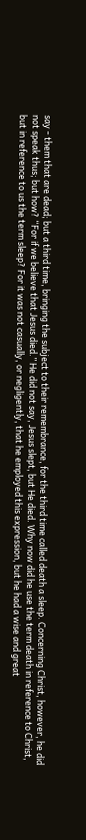say - them that are dead; but a third time, bringing the subject to their remembrance, for the third time called death a sleep. Concerning Christ, however, he did not speak thus; but how? “For if we believe that Jesus died.” He did not say, Jesus slept, but He died. Why now did he use the term death in reference to Christ, but in reference to us the term sleep? For it was not casually, or negligently, that he employed this expression, but he had a wise and great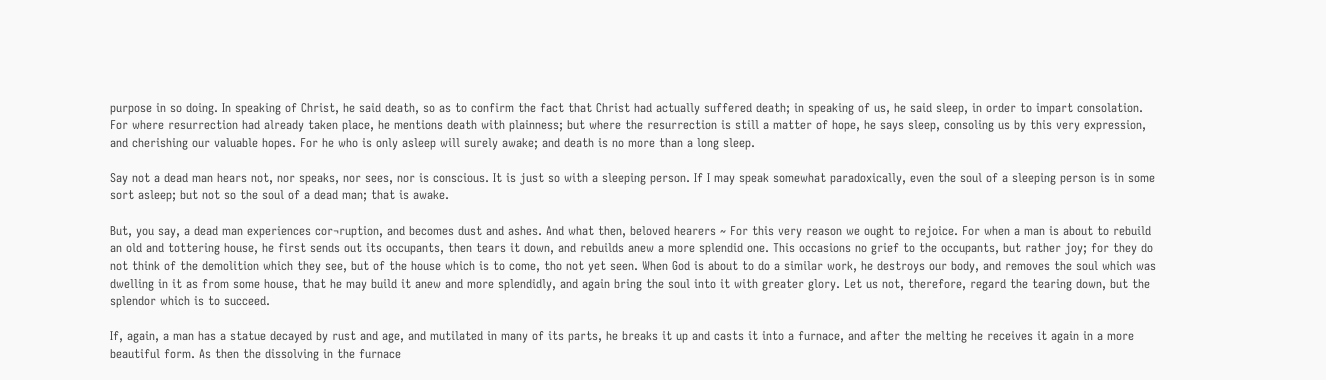purpose in so doing. In speaking of Christ, he said death, so as to confirm the fact that Christ had actually suffered death; in speaking of us, he said sleep, in order to impart consolation. For where resurrection had already taken place, he mentions death with plainness; but where the resurrection is still a matter of hope, he says sleep, consoling us by this very expression, and cherishing our valuable hopes. For he who is only asleep will surely awake; and death is no more than a long sleep.

Say not a dead man hears not, nor speaks, nor sees, nor is conscious. It is just so with a sleeping person. If I may speak somewhat paradoxically, even the soul of a sleeping person is in some sort asleep; but not so the soul of a dead man; that is awake.

But, you say, a dead man experiences cor¬ruption, and becomes dust and ashes. And what then, beloved hearers ~ For this very reason we ought to rejoice. For when a man is about to rebuild an old and tottering house, he first sends out its occupants, then tears it down, and rebuilds anew a more splendid one. This occasions no grief to the occupants, but rather joy; for they do not think of the demolition which they see, but of the house which is to come, tho not yet seen. When God is about to do a similar work, he destroys our body, and removes the soul which was dwelling in it as from some house, that he may build it anew and more splendidly, and again bring the soul into it with greater glory. Let us not, therefore, regard the tearing down, but the splendor which is to succeed.

If, again, a man has a statue decayed by rust and age, and mutilated in many of its parts, he breaks it up and casts it into a furnace, and after the melting he receives it again in a more beautiful form. As then the dissolving in the furnace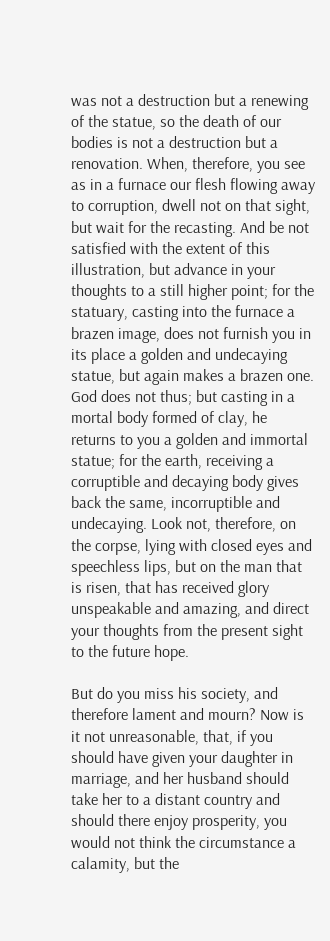was not a destruction but a renewing of the statue, so the death of our bodies is not a destruction but a renovation. When, therefore, you see as in a furnace our flesh flowing away to corruption, dwell not on that sight, but wait for the recasting. And be not satisfied with the extent of this illustration, but advance in your thoughts to a still higher point; for the statuary, casting into the furnace a brazen image, does not furnish you in its place a golden and undecaying statue, but again makes a brazen one. God does not thus; but casting in a mortal body formed of clay, he returns to you a golden and immortal statue; for the earth, receiving a corruptible and decaying body gives back the same, incorruptible and undecaying. Look not, therefore, on the corpse, lying with closed eyes and speechless lips, but on the man that is risen, that has received glory unspeakable and amazing, and direct your thoughts from the present sight to the future hope.

But do you miss his society, and therefore lament and mourn? Now is it not unreasonable, that, if you should have given your daughter in marriage, and her husband should take her to a distant country and should there enjoy prosperity, you would not think the circumstance a calamity, but the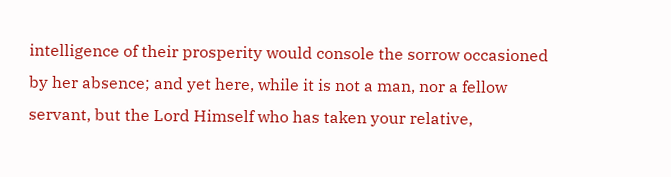intelligence of their prosperity would console the sorrow occasioned by her absence; and yet here, while it is not a man, nor a fellow servant, but the Lord Himself who has taken your relative,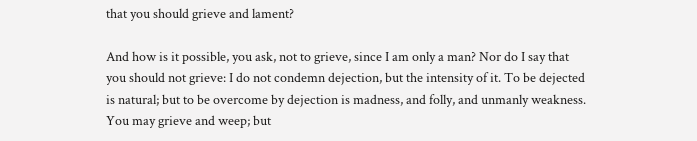that you should grieve and lament?

And how is it possible, you ask, not to grieve, since I am only a man? Nor do I say that you should not grieve: I do not condemn dejection, but the intensity of it. To be dejected is natural; but to be overcome by dejection is madness, and folly, and unmanly weakness. You may grieve and weep; but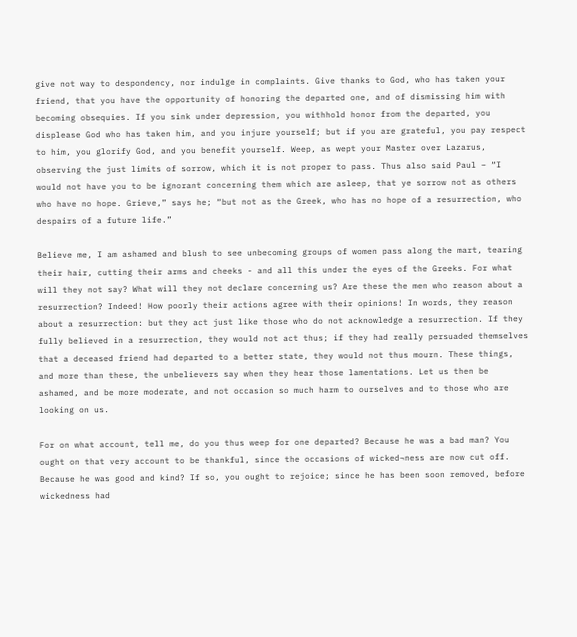give not way to despondency, nor indulge in complaints. Give thanks to God, who has taken your friend, that you have the opportunity of honoring the departed one, and of dismissing him with becoming obsequies. If you sink under depression, you withhold honor from the departed, you displease God who has taken him, and you injure yourself; but if you are grateful, you pay respect to him, you glorify God, and you benefit yourself. Weep, as wept your Master over Lazarus, observing the just limits of sorrow, which it is not proper to pass. Thus also said Paul – “I would not have you to be ignorant concerning them which are asleep, that ye sorrow not as others who have no hope. Grieve,” says he; “but not as the Greek, who has no hope of a resurrection, who despairs of a future life.”

Believe me, I am ashamed and blush to see unbecoming groups of women pass along the mart, tearing their hair, cutting their arms and cheeks - and all this under the eyes of the Greeks. For what will they not say? What will they not declare concerning us? Are these the men who reason about a resurrection? Indeed! How poorly their actions agree with their opinions! In words, they reason about a resurrection: but they act just like those who do not acknowledge a resurrection. If they fully believed in a resurrection, they would not act thus; if they had really persuaded themselves that a deceased friend had departed to a better state, they would not thus mourn. These things, and more than these, the unbelievers say when they hear those lamentations. Let us then be ashamed, and be more moderate, and not occasion so much harm to ourselves and to those who are looking on us.

For on what account, tell me, do you thus weep for one departed? Because he was a bad man? You ought on that very account to be thankful, since the occasions of wicked¬ness are now cut off. Because he was good and kind? If so, you ought to rejoice; since he has been soon removed, before wickedness had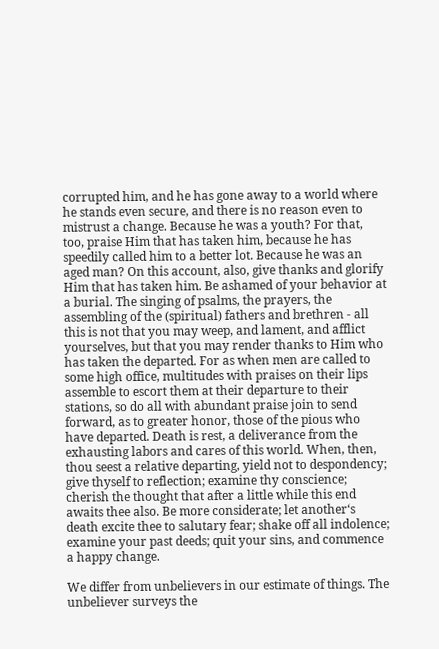corrupted him, and he has gone away to a world where he stands even secure, and there is no reason even to mistrust a change. Because he was a youth? For that, too, praise Him that has taken him, because he has speedily called him to a better lot. Because he was an aged man? On this account, also, give thanks and glorify Him that has taken him. Be ashamed of your behavior at a burial. The singing of psalms, the prayers, the assembling of the (spiritual) fathers and brethren - all this is not that you may weep, and lament, and afflict yourselves, but that you may render thanks to Him who has taken the departed. For as when men are called to some high office, multitudes with praises on their lips assemble to escort them at their departure to their stations, so do all with abundant praise join to send forward, as to greater honor, those of the pious who have departed. Death is rest, a deliverance from the exhausting labors and cares of this world. When, then, thou seest a relative departing, yield not to despondency; give thyself to reflection; examine thy conscience; cherish the thought that after a little while this end awaits thee also. Be more considerate; let another‘s death excite thee to salutary fear; shake off all indolence; examine your past deeds; quit your sins, and commence a happy change.

We differ from unbelievers in our estimate of things. The unbeliever surveys the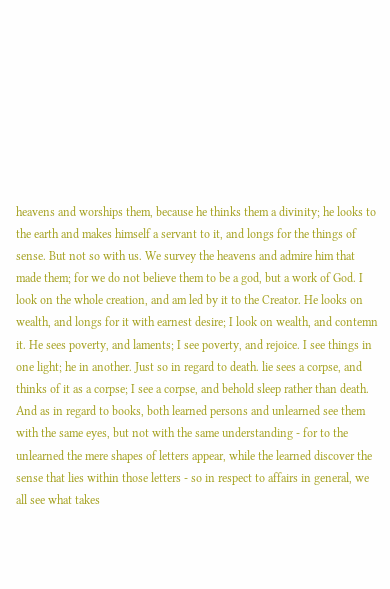heavens and worships them, because he thinks them a divinity; he looks to the earth and makes himself a servant to it, and longs for the things of sense. But not so with us. We survey the heavens and admire him that made them; for we do not believe them to be a god, but a work of God. I look on the whole creation, and am led by it to the Creator. He looks on wealth, and longs for it with earnest desire; I look on wealth, and contemn it. He sees poverty, and laments; I see poverty, and rejoice. I see things in one light; he in another. Just so in regard to death. lie sees a corpse, and thinks of it as a corpse; I see a corpse, and behold sleep rather than death. And as in regard to books, both learned persons and unlearned see them with the same eyes, but not with the same understanding - for to the unlearned the mere shapes of letters appear, while the learned discover the sense that lies within those letters - so in respect to affairs in general, we all see what takes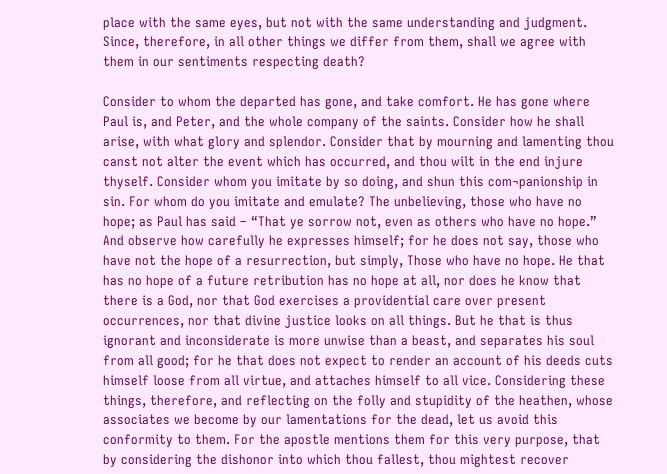place with the same eyes, but not with the same understanding and judgment. Since, therefore, in all other things we differ from them, shall we agree with them in our sentiments respecting death?

Consider to whom the departed has gone, and take comfort. He has gone where Paul is, and Peter, and the whole company of the saints. Consider how he shall arise, with what glory and splendor. Consider that by mourning and lamenting thou canst not alter the event which has occurred, and thou wilt in the end injure thyself. Consider whom you imitate by so doing, and shun this com¬panionship in sin. For whom do you imitate and emulate? The unbelieving, those who have no hope; as Paul has said – “That ye sorrow not, even as others who have no hope.” And observe how carefully he expresses himself; for he does not say, those who have not the hope of a resurrection, but simply, Those who have no hope. He that has no hope of a future retribution has no hope at all, nor does he know that there is a God, nor that God exercises a providential care over present occurrences, nor that divine justice looks on all things. But he that is thus ignorant and inconsiderate is more unwise than a beast, and separates his soul from all good; for he that does not expect to render an account of his deeds cuts himself loose from all virtue, and attaches himself to all vice. Considering these things, therefore, and reflecting on the folly and stupidity of the heathen, whose associates we become by our lamentations for the dead, let us avoid this conformity to them. For the apostle mentions them for this very purpose, that by considering the dishonor into which thou fallest, thou mightest recover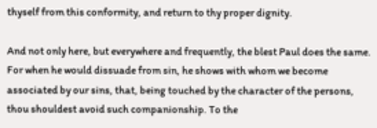thyself from this conformity, and return to thy proper dignity.

And not only here, but everywhere and frequently, the blest Paul does the same. For when he would dissuade from sin, he shows with whom we become associated by our sins, that, being touched by the character of the persons, thou shouldest avoid such companionship. To the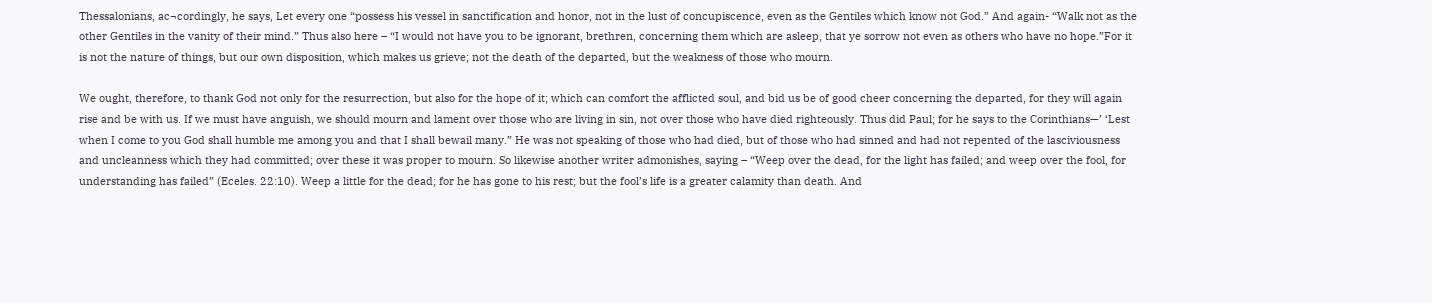Thessalonians, ac¬cordingly, he says, Let every one “possess his vessel in sanctification and honor, not in the lust of concupiscence, even as the Gentiles which know not God.” And again- “Walk not as the other Gentiles in the vanity of their mind.” Thus also here – “I would not have you to be ignorant, brethren, concerning them which are asleep, that ye sorrow not even as others who have no hope.”For it is not the nature of things, but our own disposition, which makes us grieve; not the death of the departed, but the weakness of those who mourn.

We ought, therefore, to thank God not only for the resurrection, but also for the hope of it; which can comfort the afflicted soul, and bid us be of good cheer concerning the departed, for they will again rise and be with us. If we must have anguish, we should mourn and lament over those who are living in sin, not over those who have died righteously. Thus did Paul; for he says to the Corinthians—’ ‘Lest when I come to you God shall humble me among you and that I shall bewail many.” He was not speaking of those who had died, but of those who had sinned and had not repented of the lasciviousness and uncleanness which they had committed; over these it was proper to mourn. So likewise another writer admonishes, saying – “Weep over the dead, for the light has failed; and weep over the fool, for understanding has failed” (Eceles. 22:10). Weep a little for the dead; for he has gone to his rest; but the fool’s life is a greater calamity than death. And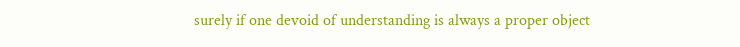surely if one devoid of understanding is always a proper object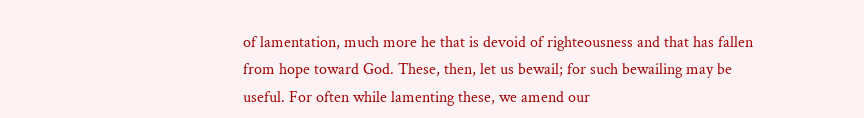of lamentation, much more he that is devoid of righteousness and that has fallen from hope toward God. These, then, let us bewail; for such bewailing may be useful. For often while lamenting these, we amend our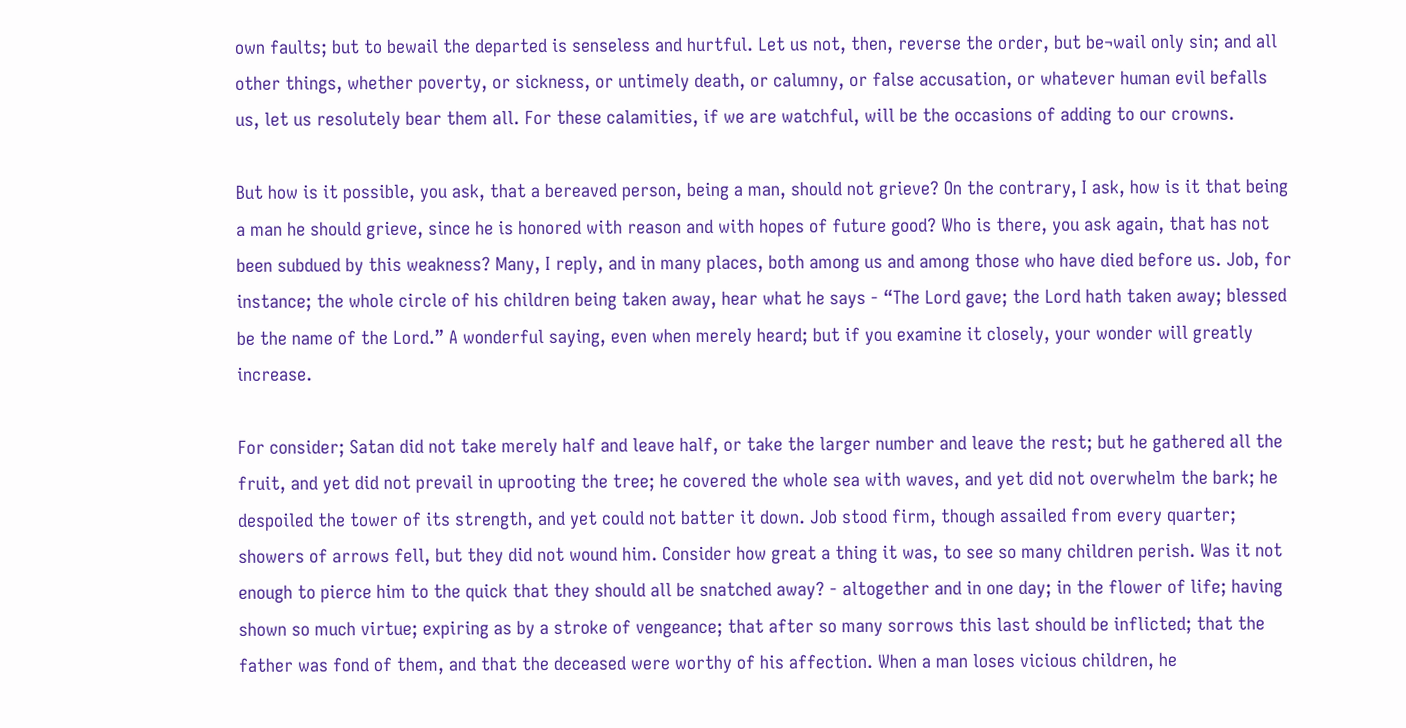own faults; but to bewail the departed is senseless and hurtful. Let us not, then, reverse the order, but be¬wail only sin; and all other things, whether poverty, or sickness, or untimely death, or calumny, or false accusation, or whatever human evil befalls us, let us resolutely bear them all. For these calamities, if we are watchful, will be the occasions of adding to our crowns.

But how is it possible, you ask, that a bereaved person, being a man, should not grieve? On the contrary, I ask, how is it that being a man he should grieve, since he is honored with reason and with hopes of future good? Who is there, you ask again, that has not been subdued by this weakness? Many, I reply, and in many places, both among us and among those who have died before us. Job, for instance; the whole circle of his children being taken away, hear what he says - “The Lord gave; the Lord hath taken away; blessed be the name of the Lord.” A wonderful saying, even when merely heard; but if you examine it closely, your wonder will greatly increase.

For consider; Satan did not take merely half and leave half, or take the larger number and leave the rest; but he gathered all the fruit, and yet did not prevail in uprooting the tree; he covered the whole sea with waves, and yet did not overwhelm the bark; he despoiled the tower of its strength, and yet could not batter it down. Job stood firm, though assailed from every quarter; showers of arrows fell, but they did not wound him. Consider how great a thing it was, to see so many children perish. Was it not enough to pierce him to the quick that they should all be snatched away? - altogether and in one day; in the flower of life; having shown so much virtue; expiring as by a stroke of vengeance; that after so many sorrows this last should be inflicted; that the father was fond of them, and that the deceased were worthy of his affection. When a man loses vicious children, he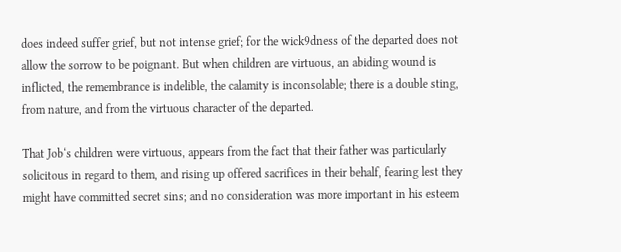does indeed suffer grief, but not intense grief; for the wick9dness of the departed does not allow the sorrow to be poignant. But when children are virtuous, an abiding wound is inflicted, the remembrance is indelible, the calamity is inconsolable; there is a double sting, from nature, and from the virtuous character of the departed.

That Job‘s children were virtuous, appears from the fact that their father was particularly solicitous in regard to them, and rising up offered sacrifices in their behalf, fearing lest they might have committed secret sins; and no consideration was more important in his esteem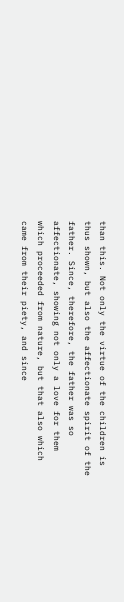than this. Not only the virtue of the children is thus shown, but also the affectionate spirit of the father. Since, therefore, the father was so affectionate, showing not only a love for them which proceeded from nature, but that also which came from their piety, and since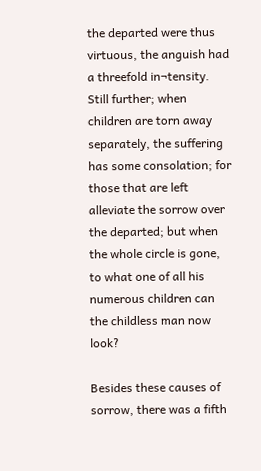the departed were thus virtuous, the anguish had a threefold in¬tensity. Still further; when children are torn away separately, the suffering has some consolation; for those that are left alleviate the sorrow over the departed; but when the whole circle is gone, to what one of all his numerous children can the childless man now look?

Besides these causes of sorrow, there was a fifth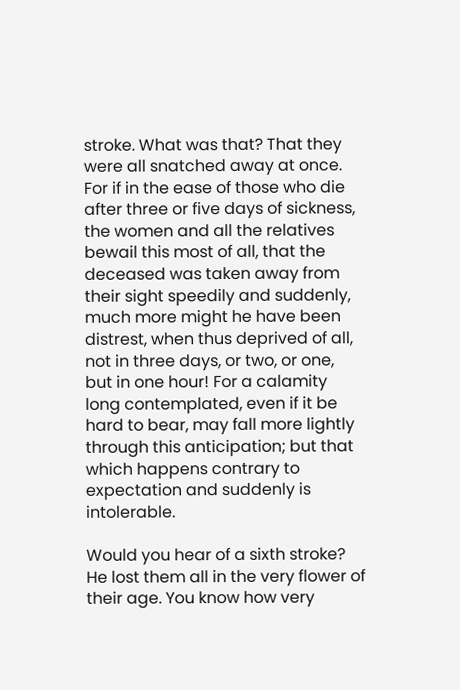stroke. What was that? That they were all snatched away at once. For if in the ease of those who die after three or five days of sickness, the women and all the relatives bewail this most of all, that the deceased was taken away from their sight speedily and suddenly, much more might he have been distrest, when thus deprived of all, not in three days, or two, or one, but in one hour! For a calamity long contemplated, even if it be hard to bear, may fall more lightly through this anticipation; but that which happens contrary to expectation and suddenly is intolerable.

Would you hear of a sixth stroke? He lost them all in the very flower of their age. You know how very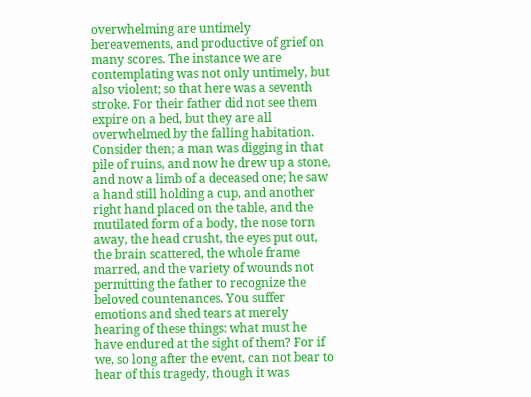overwhelming are untimely bereavements, and productive of grief on many scores. The instance we are contemplating was not only untimely, but also violent; so that here was a seventh stroke. For their father did not see them expire on a bed, but they are all overwhelmed by the falling habitation. Consider then; a man was digging in that pile of ruins, and now he drew up a stone, and now a limb of a deceased one; he saw a hand still holding a cup, and another right hand placed on the table, and the mutilated form of a body, the nose torn away, the head crusht, the eyes put out, the brain scattered, the whole frame marred, and the variety of wounds not permitting the father to recognize the beloved countenances. You suffer emotions and shed tears at merely hearing of these things: what must he have endured at the sight of them? For if we, so long after the event, can not bear to hear of this tragedy, though it was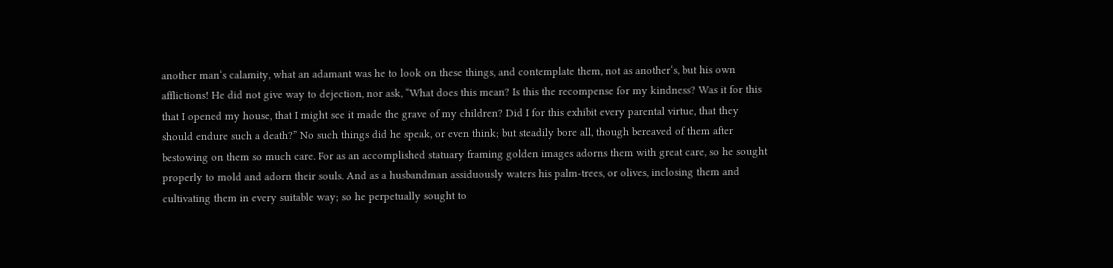another man‘s calamity, what an adamant was he to look on these things, and contemplate them, not as another‘s, but his own afflictions! He did not give way to dejection, nor ask, “What does this mean? Is this the recompense for my kindness? Was it for this that I opened my house, that I might see it made the grave of my children? Did I for this exhibit every parental virtue, that they should endure such a death?” No such things did he speak, or even think; but steadily bore all, though bereaved of them after bestowing on them so much care. For as an accomplished statuary framing golden images adorns them with great care, so he sought properly to mold and adorn their souls. And as a husbandman assiduously waters his palm-trees, or olives, inclosing them and cultivating them in every suitable way; so he perpetually sought to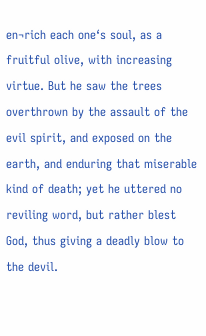en¬rich each one‘s soul, as a fruitful olive, with increasing virtue. But he saw the trees overthrown by the assault of the evil spirit, and exposed on the earth, and enduring that miserable kind of death; yet he uttered no reviling word, but rather blest God, thus giving a deadly blow to the devil.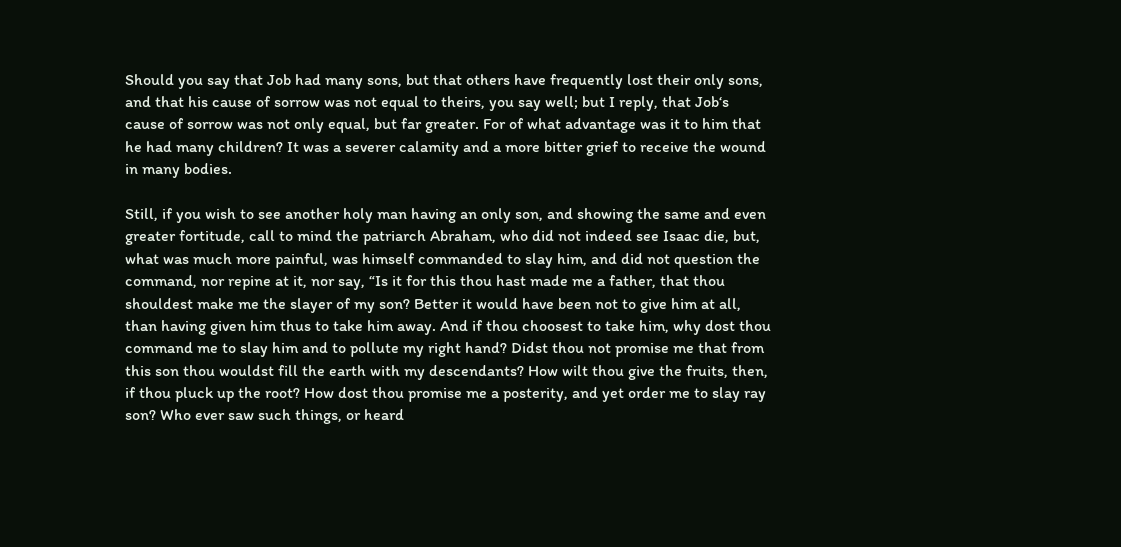Should you say that Job had many sons, but that others have frequently lost their only sons, and that his cause of sorrow was not equal to theirs, you say well; but I reply, that Job‘s cause of sorrow was not only equal, but far greater. For of what advantage was it to him that he had many children? It was a severer calamity and a more bitter grief to receive the wound in many bodies.

Still, if you wish to see another holy man having an only son, and showing the same and even greater fortitude, call to mind the patriarch Abraham, who did not indeed see Isaac die, but, what was much more painful, was himself commanded to slay him, and did not question the command, nor repine at it, nor say, “Is it for this thou hast made me a father, that thou shouldest make me the slayer of my son? Better it would have been not to give him at all, than having given him thus to take him away. And if thou choosest to take him, why dost thou command me to slay him and to pollute my right hand? Didst thou not promise me that from this son thou wouldst fill the earth with my descendants? How wilt thou give the fruits, then, if thou pluck up the root? How dost thou promise me a posterity, and yet order me to slay ray son? Who ever saw such things, or heard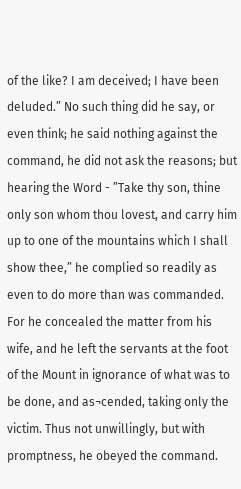of the like? I am deceived; I have been deluded.” No such thing did he say, or even think; he said nothing against the command, he did not ask the reasons; but hearing the Word - ”Take thy son, thine only son whom thou lovest, and carry him up to one of the mountains which I shall show thee,” he complied so readily as even to do more than was commanded. For he concealed the matter from his wife, and he left the servants at the foot of the Mount in ignorance of what was to be done, and as¬cended, taking only the victim. Thus not unwillingly, but with promptness, he obeyed the command.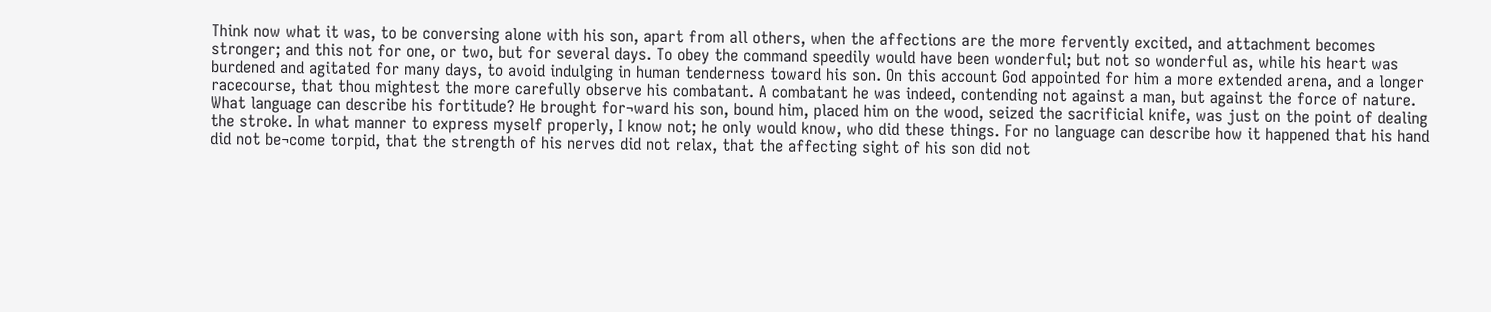Think now what it was, to be conversing alone with his son, apart from all others, when the affections are the more fervently excited, and attachment becomes stronger; and this not for one, or two, but for several days. To obey the command speedily would have been wonderful; but not so wonderful as, while his heart was burdened and agitated for many days, to avoid indulging in human tenderness toward his son. On this account God appointed for him a more extended arena, and a longer racecourse, that thou mightest the more carefully observe his combatant. A combatant he was indeed, contending not against a man, but against the force of nature. What language can describe his fortitude? He brought for¬ward his son, bound him, placed him on the wood, seized the sacrificial knife, was just on the point of dealing the stroke. In what manner to express myself properly, I know not; he only would know, who did these things. For no language can describe how it happened that his hand did not be¬come torpid, that the strength of his nerves did not relax, that the affecting sight of his son did not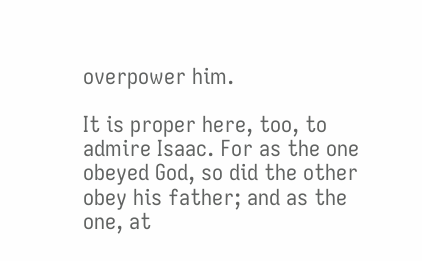overpower him.

It is proper here, too, to admire Isaac. For as the one obeyed God, so did the other obey his father; and as the one, at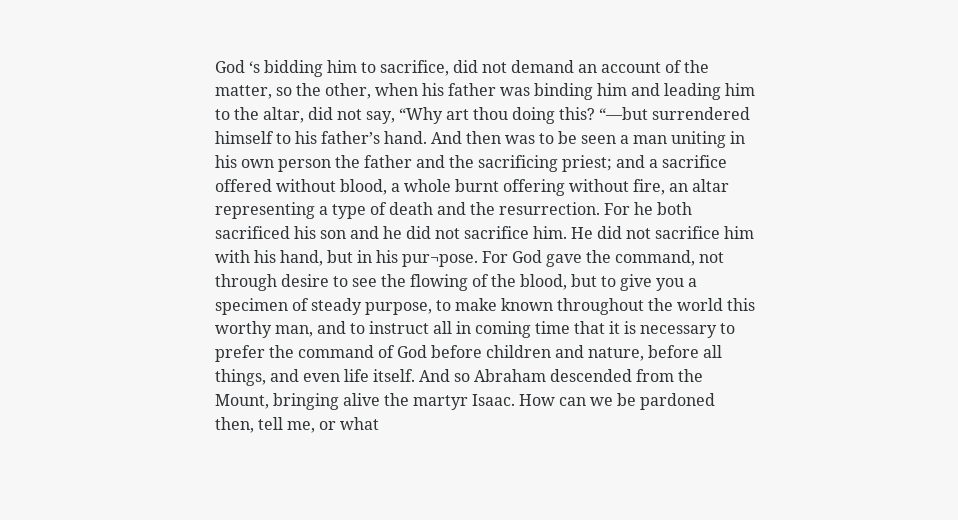God ‘s bidding him to sacrifice, did not demand an account of the matter, so the other, when his father was binding him and leading him to the altar, did not say, “Why art thou doing this? “—but surrendered himself to his father’s hand. And then was to be seen a man uniting in his own person the father and the sacrificing priest; and a sacrifice offered without blood, a whole burnt offering without fire, an altar representing a type of death and the resurrection. For he both sacrificed his son and he did not sacrifice him. He did not sacrifice him with his hand, but in his pur¬pose. For God gave the command, not through desire to see the flowing of the blood, but to give you a specimen of steady purpose, to make known throughout the world this worthy man, and to instruct all in coming time that it is necessary to prefer the command of God before children and nature, before all things, and even life itself. And so Abraham descended from the Mount, bringing alive the martyr Isaac. How can we be pardoned then, tell me, or what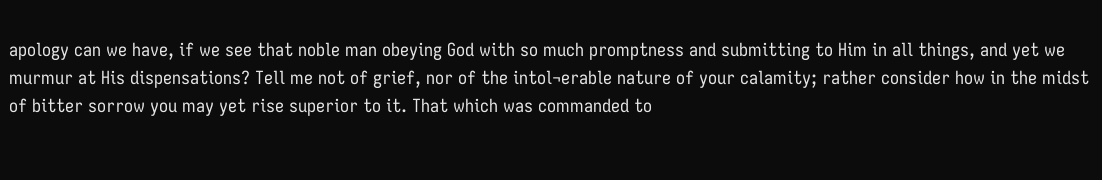apology can we have, if we see that noble man obeying God with so much promptness and submitting to Him in all things, and yet we murmur at His dispensations? Tell me not of grief, nor of the intol¬erable nature of your calamity; rather consider how in the midst of bitter sorrow you may yet rise superior to it. That which was commanded to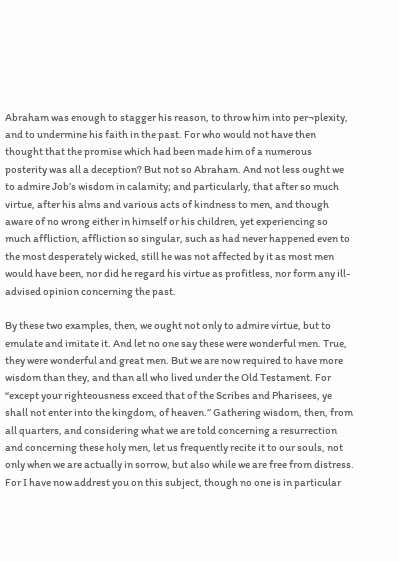Abraham was enough to stagger his reason, to throw him into per¬plexity, and to undermine his faith in the past. For who would not have then thought that the promise which had been made him of a numerous posterity was all a deception? But not so Abraham. And not less ought we to admire Job’s wisdom in calamity; and particularly, that after so much virtue, after his alms and various acts of kindness to men, and though aware of no wrong either in himself or his children, yet experiencing so much affliction, affliction so singular, such as had never happened even to the most desperately wicked, still he was not affected by it as most men would have been, nor did he regard his virtue as profitless, nor form any ill-advised opinion concerning the past.

By these two examples, then, we ought not only to admire virtue, but to emulate and imitate it. And let no one say these were wonderful men. True, they were wonderful and great men. But we are now required to have more wisdom than they, and than all who lived under the Old Testament. For “except your righteousness exceed that of the Scribes and Pharisees, ye shall not enter into the kingdom, of heaven.” Gathering wisdom, then, from all quarters, and considering what we are told concerning a resurrection and concerning these holy men, let us frequently recite it to our souls, not only when we are actually in sorrow, but also while we are free from distress. For I have now addrest you on this subject, though no one is in particular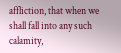affliction, that when we shall fall into any such calamity,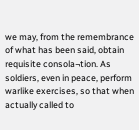we may, from the remembrance of what has been said, obtain requisite consola¬tion. As soldiers, even in peace, perform warlike exercises, so that when actually called to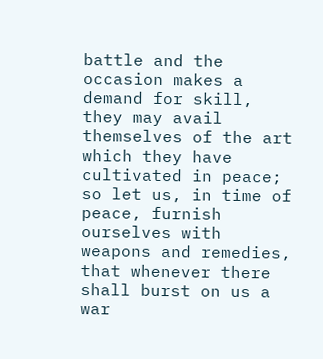battle and the occasion makes a demand for skill, they may avail themselves of the art which they have cultivated in peace; so let us, in time of peace, furnish ourselves with weapons and remedies, that whenever there shall burst on us a war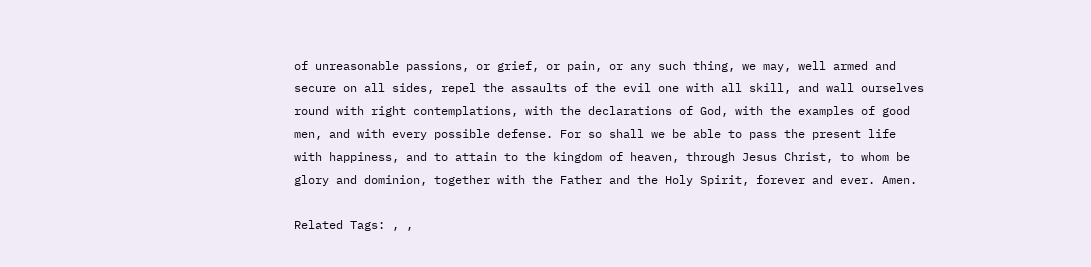of unreasonable passions, or grief, or pain, or any such thing, we may, well armed and secure on all sides, repel the assaults of the evil one with all skill, and wall ourselves round with right contemplations, with the declarations of God, with the examples of good men, and with every possible defense. For so shall we be able to pass the present life with happiness, and to attain to the kingdom of heaven, through Jesus Christ, to whom be glory and dominion, together with the Father and the Holy Spirit, forever and ever. Amen.

Related Tags: , ,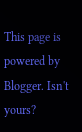This page is powered by Blogger. Isn't yours?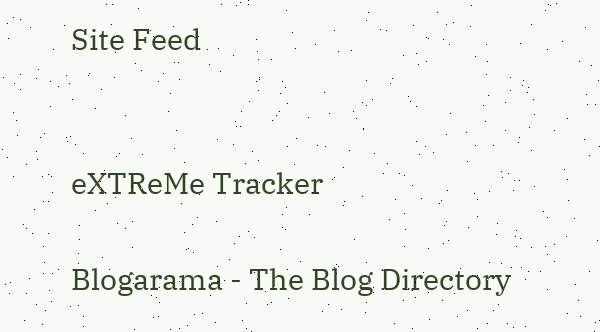Site Feed


eXTReMe Tracker

Blogarama - The Blog Directory